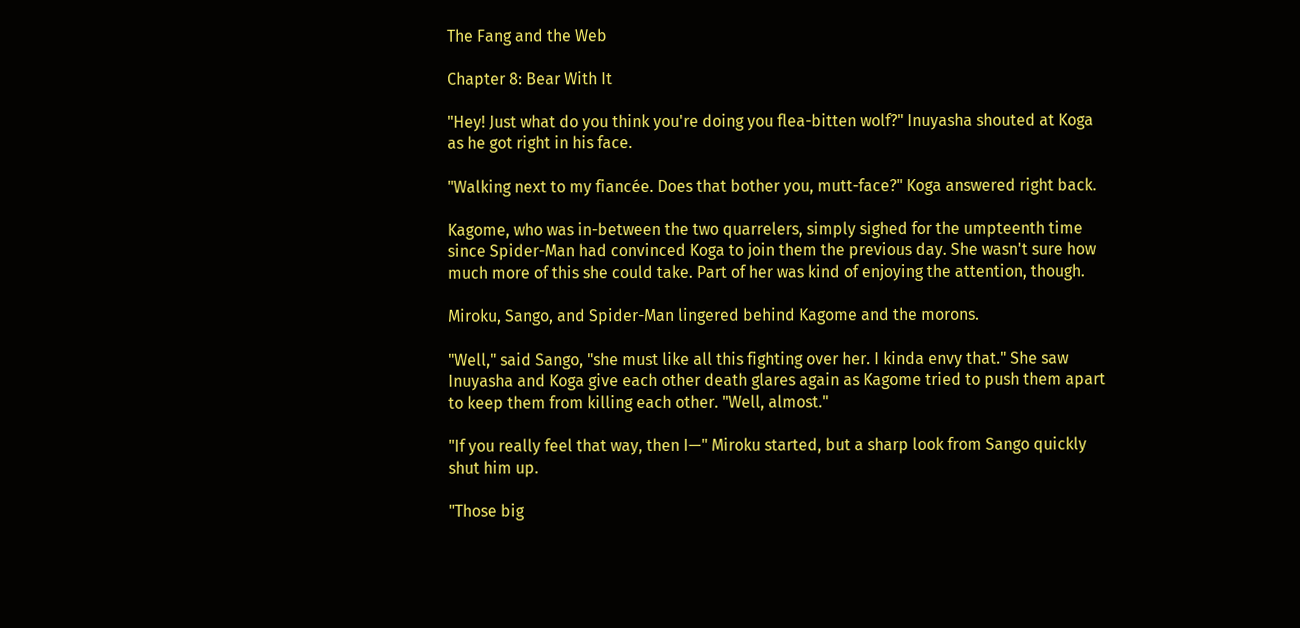The Fang and the Web

Chapter 8: Bear With It

"Hey! Just what do you think you're doing you flea-bitten wolf?" Inuyasha shouted at Koga as he got right in his face.

"Walking next to my fiancée. Does that bother you, mutt-face?" Koga answered right back.

Kagome, who was in-between the two quarrelers, simply sighed for the umpteenth time since Spider-Man had convinced Koga to join them the previous day. She wasn't sure how much more of this she could take. Part of her was kind of enjoying the attention, though.

Miroku, Sango, and Spider-Man lingered behind Kagome and the morons.

"Well," said Sango, "she must like all this fighting over her. I kinda envy that." She saw Inuyasha and Koga give each other death glares again as Kagome tried to push them apart to keep them from killing each other. "Well, almost."

"If you really feel that way, then I—" Miroku started, but a sharp look from Sango quickly shut him up.

"Those big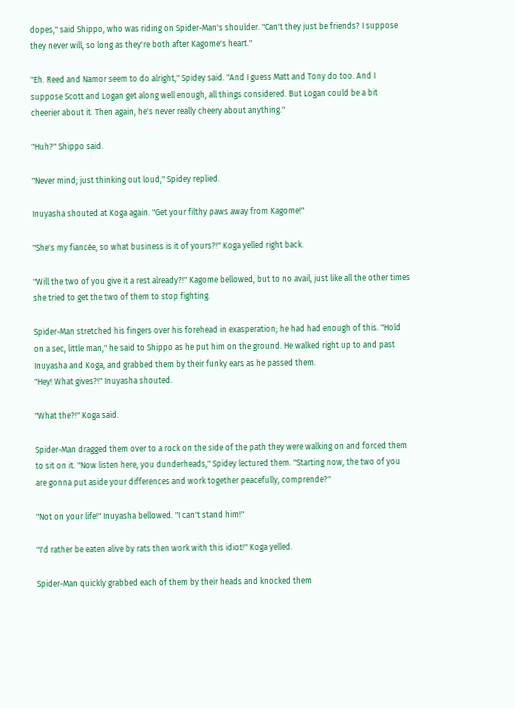dopes," said Shippo, who was riding on Spider-Man's shoulder. "Can't they just be friends? I suppose they never will, so long as they're both after Kagome's heart."

"Eh. Reed and Namor seem to do alright," Spidey said. "And I guess Matt and Tony do too. And I suppose Scott and Logan get along well enough, all things considered. But Logan could be a bit cheerier about it. Then again, he's never really cheery about anything."

"Huh?" Shippo said.

"Never mind; just thinking out loud," Spidey replied.

Inuyasha shouted at Koga again. "Get your filthy paws away from Kagome!"

"She's my fiancée, so what business is it of yours?!" Koga yelled right back.

"Will the two of you give it a rest already?!" Kagome bellowed, but to no avail, just like all the other times she tried to get the two of them to stop fighting.

Spider-Man stretched his fingers over his forehead in exasperation; he had had enough of this. "Hold on a sec, little man," he said to Shippo as he put him on the ground. He walked right up to and past Inuyasha and Koga, and grabbed them by their funky ears as he passed them.
"Hey! What gives?!" Inuyasha shouted.

"What the?!" Koga said.

Spider-Man dragged them over to a rock on the side of the path they were walking on and forced them to sit on it. "Now listen here, you dunderheads," Spidey lectured them. "Starting now, the two of you are gonna put aside your differences and work together peacefully, comprende?"

"Not on your life!" Inuyasha bellowed. "I can't stand him!"

"I'd rather be eaten alive by rats then work with this idiot!" Koga yelled.

Spider-Man quickly grabbed each of them by their heads and knocked them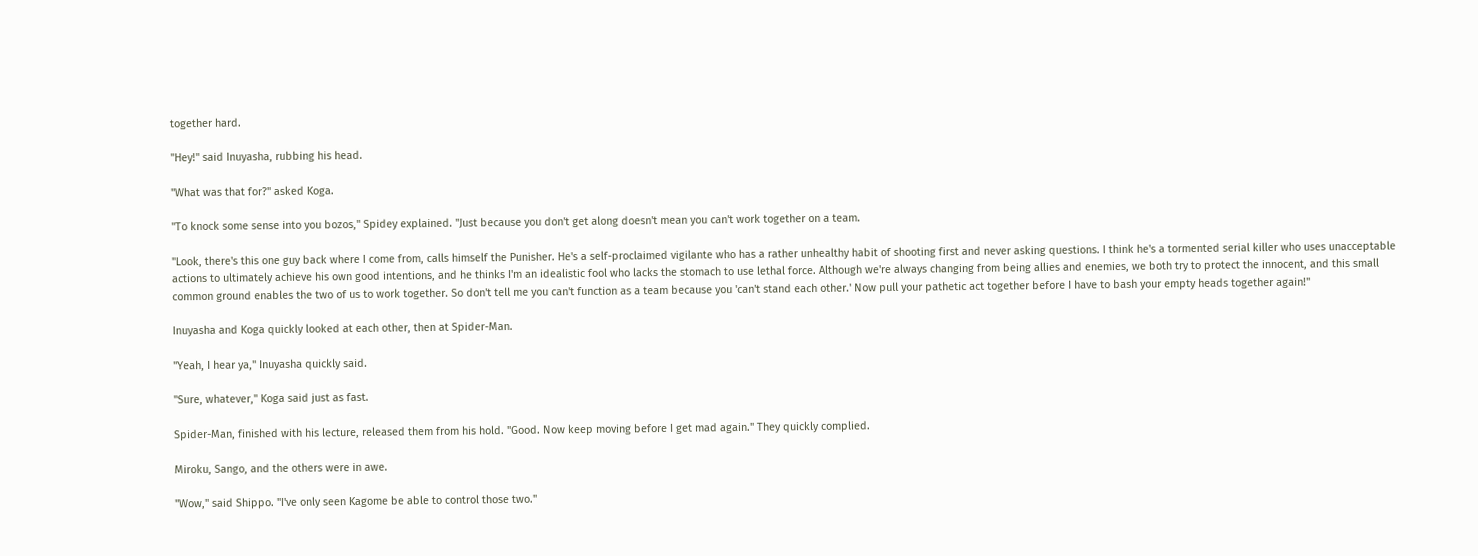together hard.

"Hey!" said Inuyasha, rubbing his head.

"What was that for?" asked Koga.

"To knock some sense into you bozos," Spidey explained. "Just because you don't get along doesn't mean you can't work together on a team.

"Look, there's this one guy back where I come from, calls himself the Punisher. He's a self-proclaimed vigilante who has a rather unhealthy habit of shooting first and never asking questions. I think he's a tormented serial killer who uses unacceptable actions to ultimately achieve his own good intentions, and he thinks I'm an idealistic fool who lacks the stomach to use lethal force. Although we're always changing from being allies and enemies, we both try to protect the innocent, and this small common ground enables the two of us to work together. So don't tell me you can't function as a team because you 'can't stand each other.' Now pull your pathetic act together before I have to bash your empty heads together again!"

Inuyasha and Koga quickly looked at each other, then at Spider-Man.

"Yeah, I hear ya," Inuyasha quickly said.

"Sure, whatever," Koga said just as fast.

Spider-Man, finished with his lecture, released them from his hold. "Good. Now keep moving before I get mad again." They quickly complied.

Miroku, Sango, and the others were in awe.

"Wow," said Shippo. "I've only seen Kagome be able to control those two."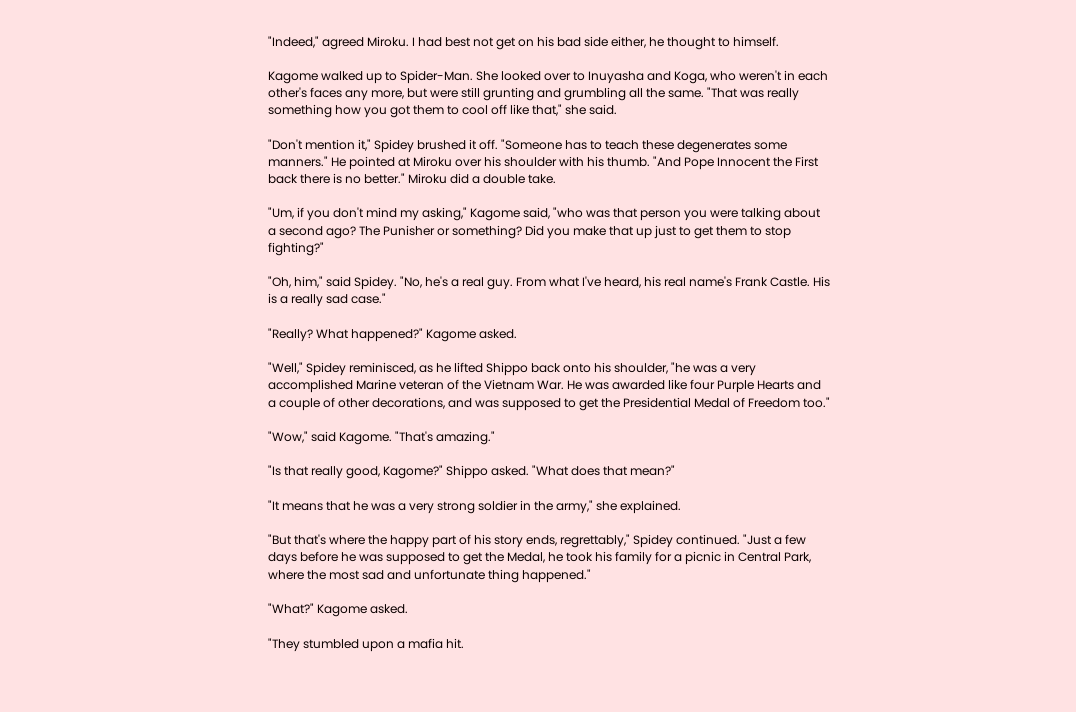"Indeed," agreed Miroku. I had best not get on his bad side either, he thought to himself.

Kagome walked up to Spider-Man. She looked over to Inuyasha and Koga, who weren't in each other's faces any more, but were still grunting and grumbling all the same. "That was really something how you got them to cool off like that," she said.

"Don't mention it," Spidey brushed it off. "Someone has to teach these degenerates some manners." He pointed at Miroku over his shoulder with his thumb. "And Pope Innocent the First back there is no better." Miroku did a double take.

"Um, if you don't mind my asking," Kagome said, "who was that person you were talking about a second ago? The Punisher or something? Did you make that up just to get them to stop fighting?"

"Oh, him," said Spidey. "No, he's a real guy. From what I've heard, his real name's Frank Castle. His is a really sad case."

"Really? What happened?" Kagome asked.

"Well," Spidey reminisced, as he lifted Shippo back onto his shoulder, "he was a very accomplished Marine veteran of the Vietnam War. He was awarded like four Purple Hearts and a couple of other decorations, and was supposed to get the Presidential Medal of Freedom too."

"Wow," said Kagome. "That's amazing."

"Is that really good, Kagome?" Shippo asked. "What does that mean?"

"It means that he was a very strong soldier in the army," she explained.

"But that's where the happy part of his story ends, regrettably," Spidey continued. "Just a few days before he was supposed to get the Medal, he took his family for a picnic in Central Park, where the most sad and unfortunate thing happened."

"What?" Kagome asked.

"They stumbled upon a mafia hit.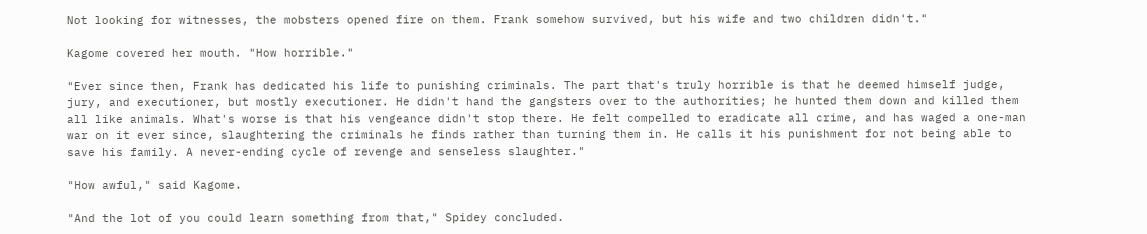Not looking for witnesses, the mobsters opened fire on them. Frank somehow survived, but his wife and two children didn't."

Kagome covered her mouth. "How horrible."

"Ever since then, Frank has dedicated his life to punishing criminals. The part that's truly horrible is that he deemed himself judge, jury, and executioner, but mostly executioner. He didn't hand the gangsters over to the authorities; he hunted them down and killed them all like animals. What's worse is that his vengeance didn't stop there. He felt compelled to eradicate all crime, and has waged a one-man war on it ever since, slaughtering the criminals he finds rather than turning them in. He calls it his punishment for not being able to save his family. A never-ending cycle of revenge and senseless slaughter."

"How awful," said Kagome.

"And the lot of you could learn something from that," Spidey concluded.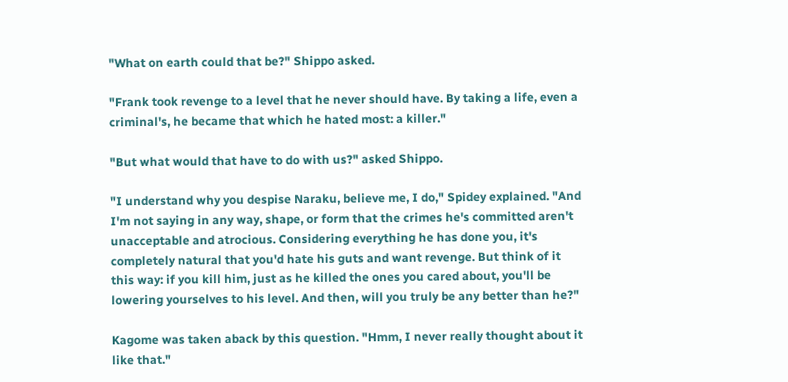"What on earth could that be?" Shippo asked.

"Frank took revenge to a level that he never should have. By taking a life, even a criminal's, he became that which he hated most: a killer."

"But what would that have to do with us?" asked Shippo.

"I understand why you despise Naraku, believe me, I do," Spidey explained. "And I'm not saying in any way, shape, or form that the crimes he's committed aren't unacceptable and atrocious. Considering everything he has done you, it's completely natural that you'd hate his guts and want revenge. But think of it this way: if you kill him, just as he killed the ones you cared about, you'll be lowering yourselves to his level. And then, will you truly be any better than he?"

Kagome was taken aback by this question. "Hmm, I never really thought about it like that."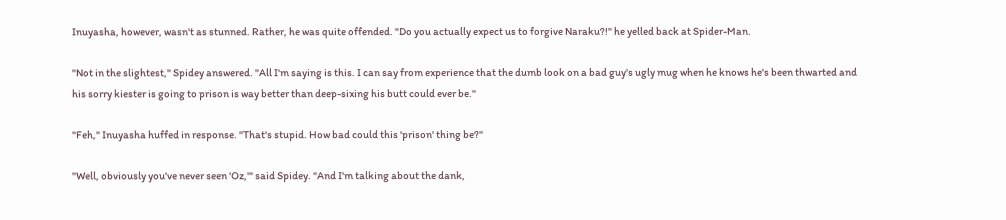Inuyasha, however, wasn't as stunned. Rather, he was quite offended. "Do you actually expect us to forgive Naraku?!" he yelled back at Spider-Man.

"Not in the slightest," Spidey answered. "All I'm saying is this. I can say from experience that the dumb look on a bad guy's ugly mug when he knows he's been thwarted and his sorry kiester is going to prison is way better than deep-sixing his butt could ever be."

"Feh," Inuyasha huffed in response. "That's stupid. How bad could this 'prison' thing be?"

"Well, obviously you've never seen 'Oz,'" said Spidey. "And I'm talking about the dank,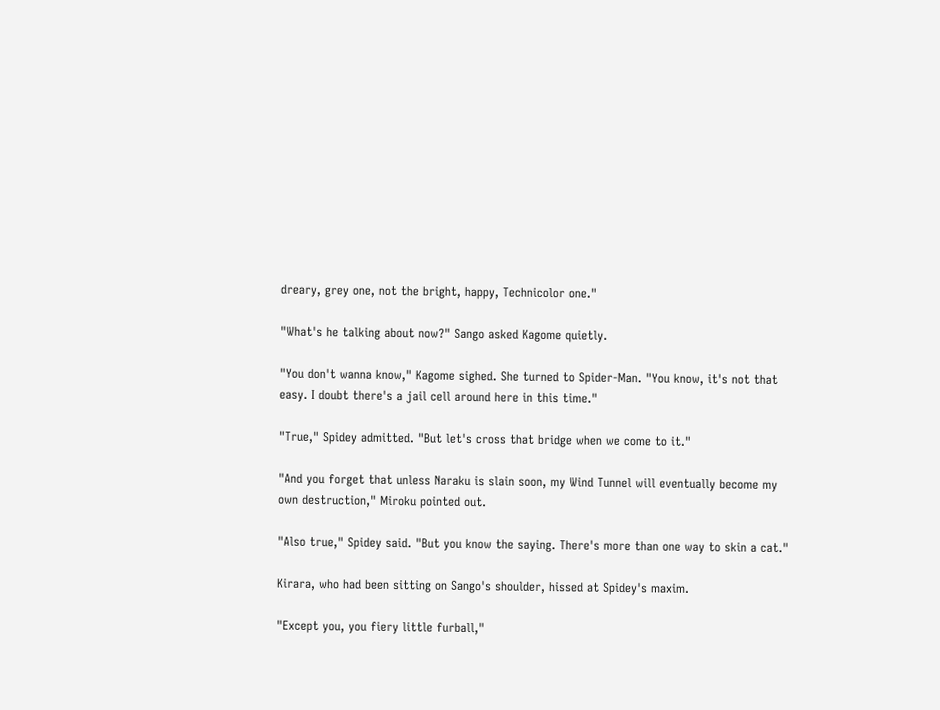dreary, grey one, not the bright, happy, Technicolor one."

"What's he talking about now?" Sango asked Kagome quietly.

"You don't wanna know," Kagome sighed. She turned to Spider-Man. "You know, it's not that easy. I doubt there's a jail cell around here in this time."

"True," Spidey admitted. "But let's cross that bridge when we come to it."

"And you forget that unless Naraku is slain soon, my Wind Tunnel will eventually become my own destruction," Miroku pointed out.

"Also true," Spidey said. "But you know the saying. There's more than one way to skin a cat."

Kirara, who had been sitting on Sango's shoulder, hissed at Spidey's maxim.

"Except you, you fiery little furball,"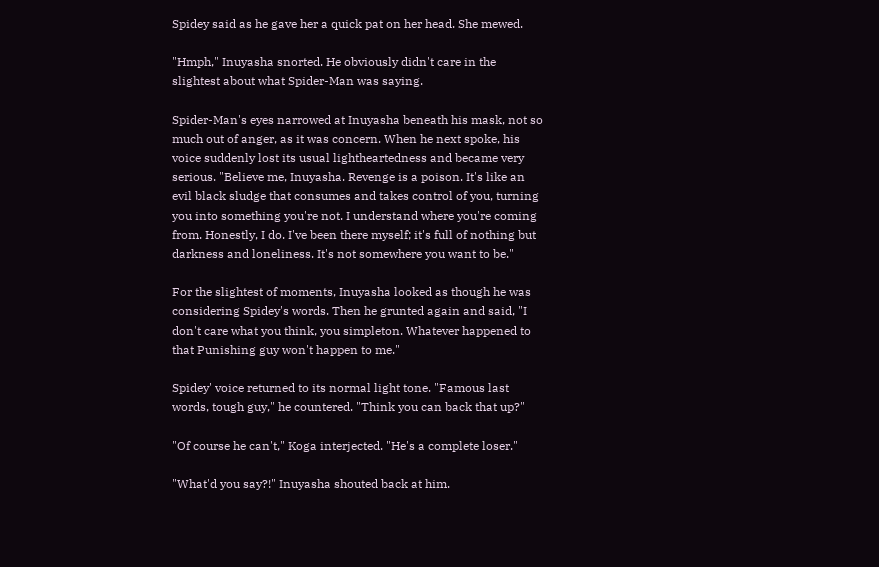Spidey said as he gave her a quick pat on her head. She mewed.

"Hmph," Inuyasha snorted. He obviously didn't care in the slightest about what Spider-Man was saying.

Spider-Man's eyes narrowed at Inuyasha beneath his mask, not so much out of anger, as it was concern. When he next spoke, his voice suddenly lost its usual lightheartedness and became very serious. "Believe me, Inuyasha. Revenge is a poison. It's like an evil black sludge that consumes and takes control of you, turning you into something you're not. I understand where you're coming from. Honestly, I do. I've been there myself; it's full of nothing but darkness and loneliness. It's not somewhere you want to be."

For the slightest of moments, Inuyasha looked as though he was considering Spidey's words. Then he grunted again and said, "I don't care what you think, you simpleton. Whatever happened to that Punishing guy won't happen to me."

Spidey' voice returned to its normal light tone. "Famous last words, tough guy," he countered. "Think you can back that up?"

"Of course he can't," Koga interjected. "He's a complete loser."

"What'd you say?!" Inuyasha shouted back at him.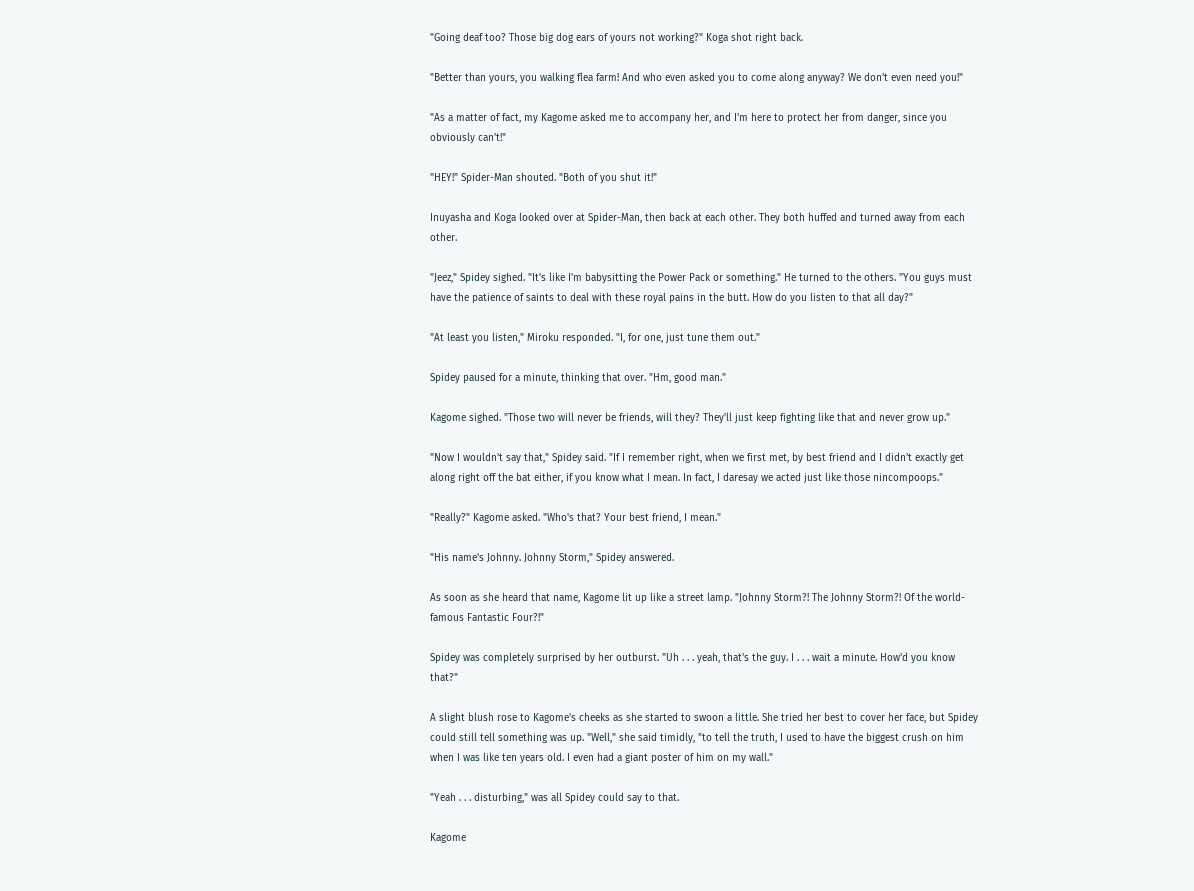"Going deaf too? Those big dog ears of yours not working?" Koga shot right back.

"Better than yours, you walking flea farm! And who even asked you to come along anyway? We don't even need you!"

"As a matter of fact, my Kagome asked me to accompany her, and I'm here to protect her from danger, since you obviously can't!"

"HEY!" Spider-Man shouted. "Both of you shut it!"

Inuyasha and Koga looked over at Spider-Man, then back at each other. They both huffed and turned away from each other.

"Jeez," Spidey sighed. "It's like I'm babysitting the Power Pack or something." He turned to the others. "You guys must have the patience of saints to deal with these royal pains in the butt. How do you listen to that all day?"

"At least you listen," Miroku responded. "I, for one, just tune them out."

Spidey paused for a minute, thinking that over. "Hm, good man."

Kagome sighed. "Those two will never be friends, will they? They'll just keep fighting like that and never grow up."

"Now I wouldn't say that," Spidey said. "If I remember right, when we first met, by best friend and I didn't exactly get along right off the bat either, if you know what I mean. In fact, I daresay we acted just like those nincompoops."

"Really?" Kagome asked. "Who's that? Your best friend, I mean."

"His name's Johnny. Johnny Storm," Spidey answered.

As soon as she heard that name, Kagome lit up like a street lamp. "Johnny Storm?! The Johnny Storm?! Of the world-famous Fantastic Four?!"

Spidey was completely surprised by her outburst. "Uh . . . yeah, that's the guy. I . . . wait a minute. How'd you know that?"

A slight blush rose to Kagome's cheeks as she started to swoon a little. She tried her best to cover her face, but Spidey could still tell something was up. "Well," she said timidly, "to tell the truth, I used to have the biggest crush on him when I was like ten years old. I even had a giant poster of him on my wall."

"Yeah . . . disturbing," was all Spidey could say to that.

Kagome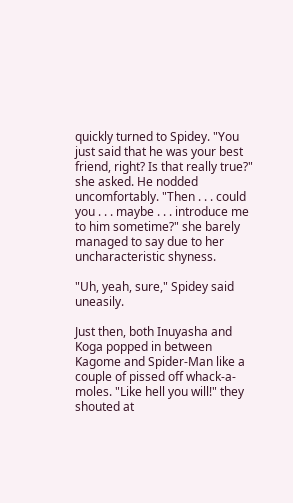quickly turned to Spidey. "You just said that he was your best friend, right? Is that really true?" she asked. He nodded uncomfortably. "Then . . . could you . . . maybe . . . introduce me to him sometime?" she barely managed to say due to her uncharacteristic shyness.

"Uh, yeah, sure," Spidey said uneasily.

Just then, both Inuyasha and Koga popped in between Kagome and Spider-Man like a couple of pissed off whack-a-moles. "Like hell you will!" they shouted at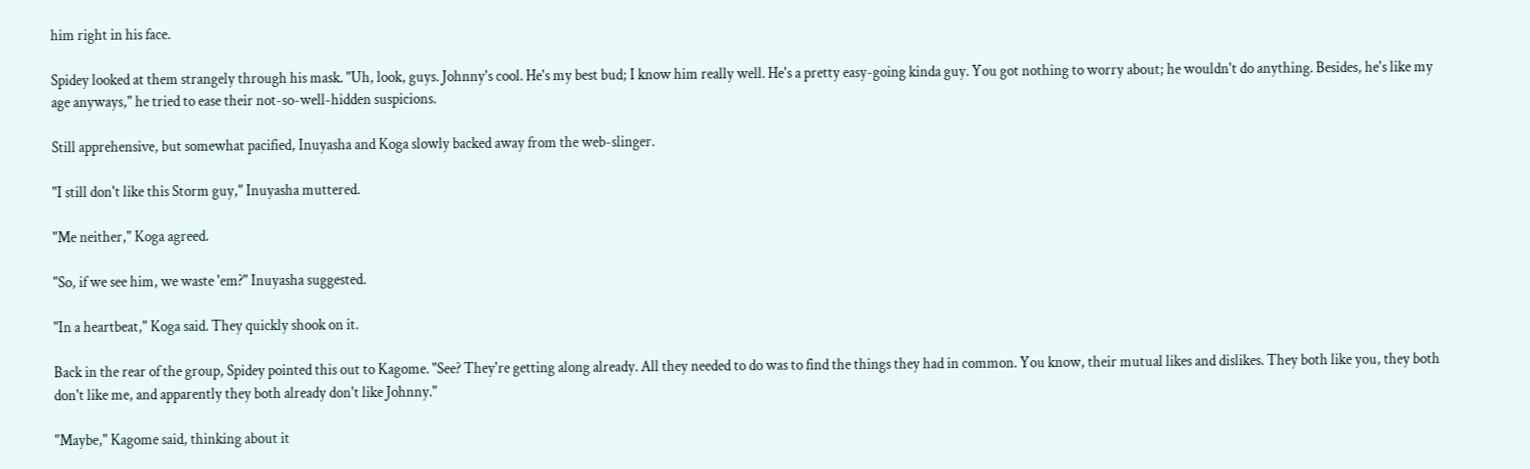him right in his face.

Spidey looked at them strangely through his mask. "Uh, look, guys. Johnny's cool. He's my best bud; I know him really well. He's a pretty easy-going kinda guy. You got nothing to worry about; he wouldn't do anything. Besides, he's like my age anyways," he tried to ease their not-so-well-hidden suspicions.

Still apprehensive, but somewhat pacified, Inuyasha and Koga slowly backed away from the web-slinger.

"I still don't like this Storm guy," Inuyasha muttered.

"Me neither," Koga agreed.

"So, if we see him, we waste 'em?" Inuyasha suggested.

"In a heartbeat," Koga said. They quickly shook on it.

Back in the rear of the group, Spidey pointed this out to Kagome. "See? They're getting along already. All they needed to do was to find the things they had in common. You know, their mutual likes and dislikes. They both like you, they both don't like me, and apparently they both already don't like Johnny."

"Maybe," Kagome said, thinking about it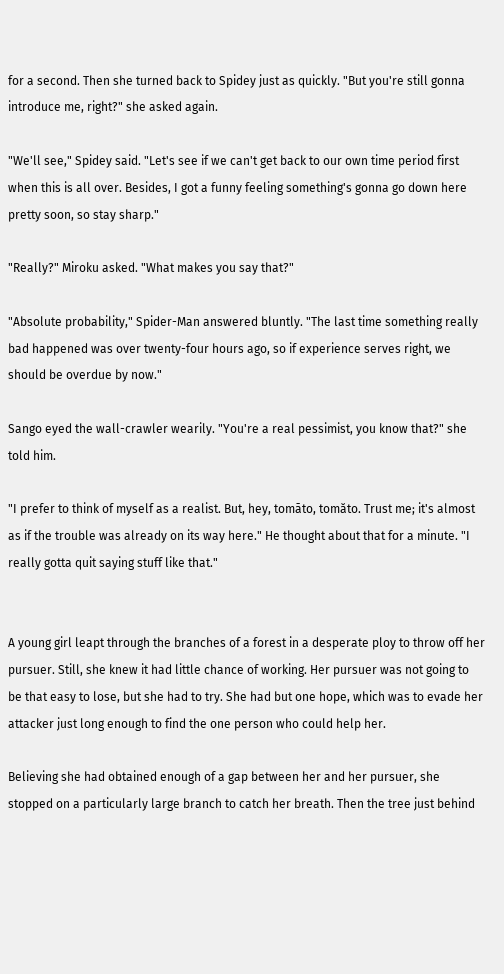for a second. Then she turned back to Spidey just as quickly. "But you're still gonna introduce me, right?" she asked again.

"We'll see," Spidey said. "Let's see if we can't get back to our own time period first when this is all over. Besides, I got a funny feeling something's gonna go down here pretty soon, so stay sharp."

"Really?" Miroku asked. "What makes you say that?"

"Absolute probability," Spider-Man answered bluntly. "The last time something really bad happened was over twenty-four hours ago, so if experience serves right, we should be overdue by now."

Sango eyed the wall-crawler wearily. "You're a real pessimist, you know that?" she told him.

"I prefer to think of myself as a realist. But, hey, tomāto, tomăto. Trust me; it's almost as if the trouble was already on its way here." He thought about that for a minute. "I really gotta quit saying stuff like that."


A young girl leapt through the branches of a forest in a desperate ploy to throw off her pursuer. Still, she knew it had little chance of working. Her pursuer was not going to be that easy to lose, but she had to try. She had but one hope, which was to evade her attacker just long enough to find the one person who could help her.

Believing she had obtained enough of a gap between her and her pursuer, she stopped on a particularly large branch to catch her breath. Then the tree just behind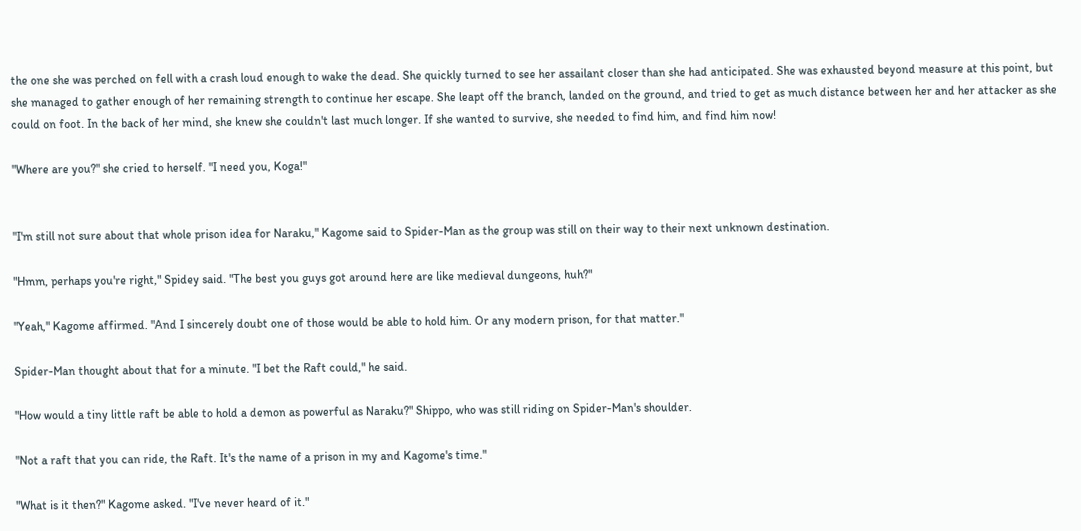the one she was perched on fell with a crash loud enough to wake the dead. She quickly turned to see her assailant closer than she had anticipated. She was exhausted beyond measure at this point, but she managed to gather enough of her remaining strength to continue her escape. She leapt off the branch, landed on the ground, and tried to get as much distance between her and her attacker as she could on foot. In the back of her mind, she knew she couldn't last much longer. If she wanted to survive, she needed to find him, and find him now!

"Where are you?" she cried to herself. "I need you, Koga!"


"I'm still not sure about that whole prison idea for Naraku," Kagome said to Spider-Man as the group was still on their way to their next unknown destination.

"Hmm, perhaps you're right," Spidey said. "The best you guys got around here are like medieval dungeons, huh?"

"Yeah," Kagome affirmed. "And I sincerely doubt one of those would be able to hold him. Or any modern prison, for that matter."

Spider-Man thought about that for a minute. "I bet the Raft could," he said.

"How would a tiny little raft be able to hold a demon as powerful as Naraku?" Shippo, who was still riding on Spider-Man's shoulder.

"Not a raft that you can ride, the Raft. It's the name of a prison in my and Kagome's time."

"What is it then?" Kagome asked. "I've never heard of it."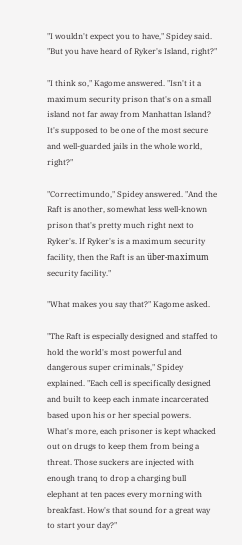"I wouldn't expect you to have," Spidey said. "But you have heard of Ryker's Island, right?"

"I think so," Kagome answered. "Isn't it a maximum security prison that's on a small island not far away from Manhattan Island? It's supposed to be one of the most secure and well-guarded jails in the whole world, right?"

"Correctimundo," Spidey answered. "And the Raft is another, somewhat less well-known prison that's pretty much right next to Ryker's. If Ryker's is a maximum security facility, then the Raft is an über-maximum security facility."

"What makes you say that?" Kagome asked.

"The Raft is especially designed and staffed to hold the world's most powerful and dangerous super criminals," Spidey explained. "Each cell is specifically designed and built to keep each inmate incarcerated based upon his or her special powers. What's more, each prisoner is kept whacked out on drugs to keep them from being a threat. Those suckers are injected with enough tranq to drop a charging bull elephant at ten paces every morning with breakfast. How's that sound for a great way to start your day?"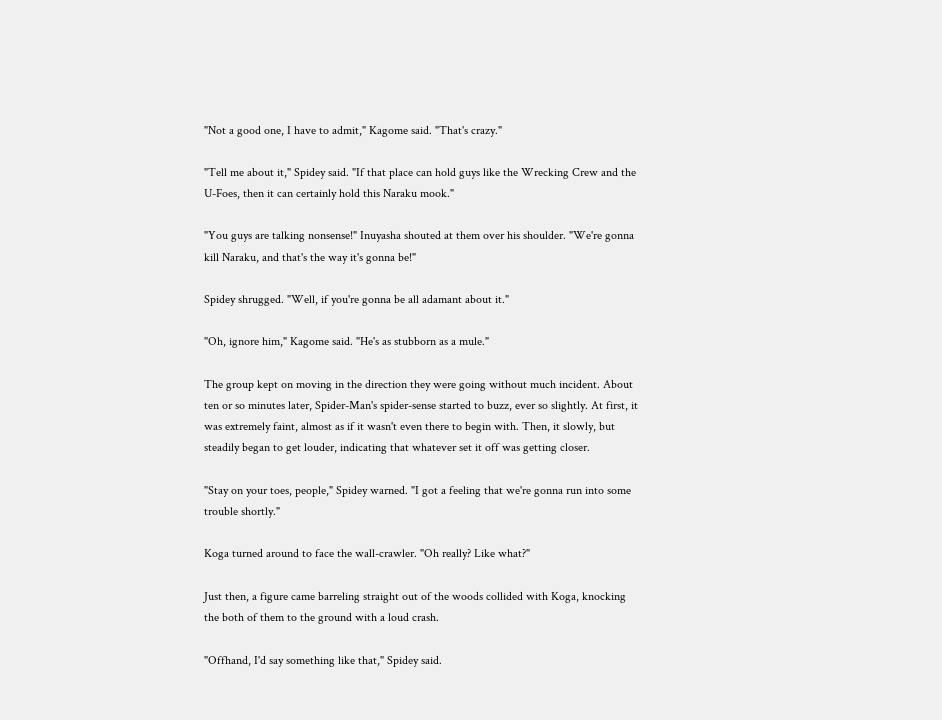"Not a good one, I have to admit," Kagome said. "That's crazy."

"Tell me about it," Spidey said. "If that place can hold guys like the Wrecking Crew and the U-Foes, then it can certainly hold this Naraku mook."

"You guys are talking nonsense!" Inuyasha shouted at them over his shoulder. "We're gonna kill Naraku, and that's the way it's gonna be!"

Spidey shrugged. "Well, if you're gonna be all adamant about it."

"Oh, ignore him," Kagome said. "He's as stubborn as a mule."

The group kept on moving in the direction they were going without much incident. About ten or so minutes later, Spider-Man's spider-sense started to buzz, ever so slightly. At first, it was extremely faint, almost as if it wasn't even there to begin with. Then, it slowly, but steadily began to get louder, indicating that whatever set it off was getting closer.

"Stay on your toes, people," Spidey warned. "I got a feeling that we're gonna run into some trouble shortly."

Koga turned around to face the wall-crawler. "Oh really? Like what?"

Just then, a figure came barreling straight out of the woods collided with Koga, knocking the both of them to the ground with a loud crash.

"Offhand, I'd say something like that," Spidey said.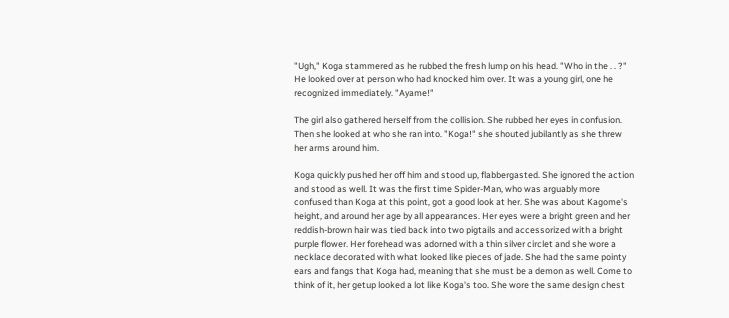"Ugh," Koga stammered as he rubbed the fresh lump on his head. "Who in the . . ?" He looked over at person who had knocked him over. It was a young girl, one he recognized immediately. "Ayame!"

The girl also gathered herself from the collision. She rubbed her eyes in confusion. Then she looked at who she ran into. "Koga!" she shouted jubilantly as she threw her arms around him.

Koga quickly pushed her off him and stood up, flabbergasted. She ignored the action and stood as well. It was the first time Spider-Man, who was arguably more confused than Koga at this point, got a good look at her. She was about Kagome's height, and around her age by all appearances. Her eyes were a bright green and her reddish-brown hair was tied back into two pigtails and accessorized with a bright purple flower. Her forehead was adorned with a thin silver circlet and she wore a necklace decorated with what looked like pieces of jade. She had the same pointy ears and fangs that Koga had, meaning that she must be a demon as well. Come to think of it, her getup looked a lot like Koga's too. She wore the same design chest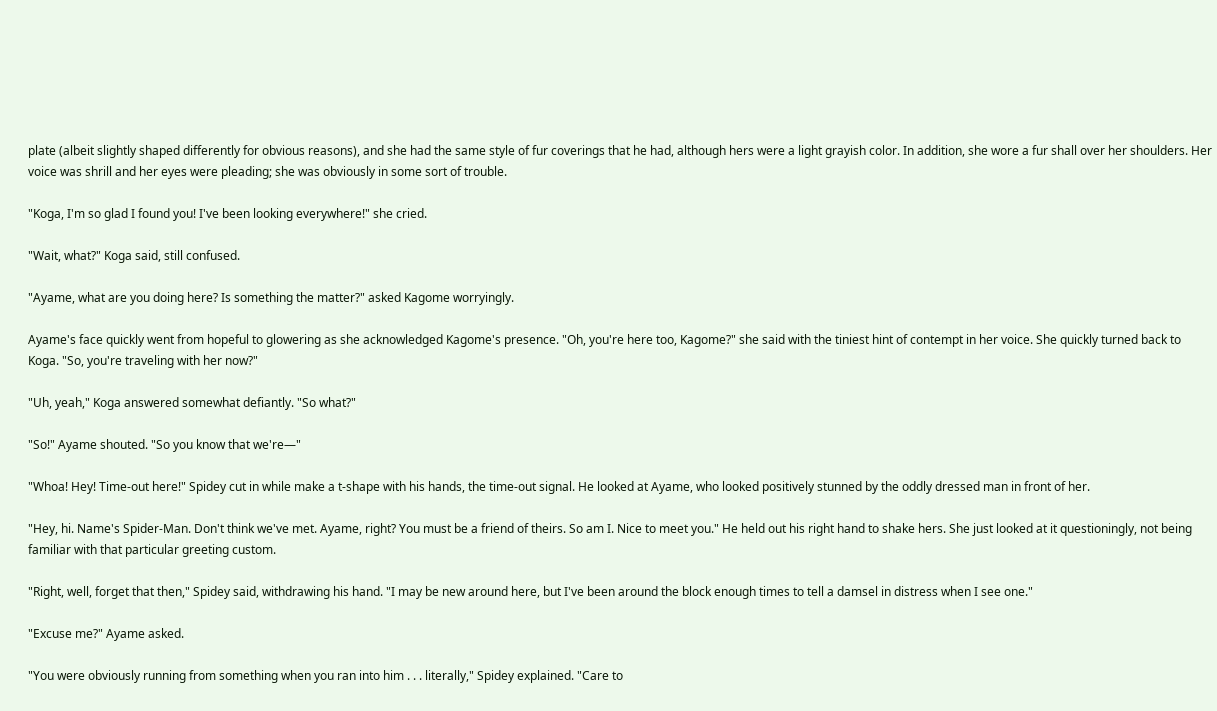plate (albeit slightly shaped differently for obvious reasons), and she had the same style of fur coverings that he had, although hers were a light grayish color. In addition, she wore a fur shall over her shoulders. Her voice was shrill and her eyes were pleading; she was obviously in some sort of trouble.

"Koga, I'm so glad I found you! I've been looking everywhere!" she cried.

"Wait, what?" Koga said, still confused.

"Ayame, what are you doing here? Is something the matter?" asked Kagome worryingly.

Ayame's face quickly went from hopeful to glowering as she acknowledged Kagome's presence. "Oh, you're here too, Kagome?" she said with the tiniest hint of contempt in her voice. She quickly turned back to Koga. "So, you're traveling with her now?"

"Uh, yeah," Koga answered somewhat defiantly. "So what?"

"So!" Ayame shouted. "So you know that we're—"

"Whoa! Hey! Time-out here!" Spidey cut in while make a t-shape with his hands, the time-out signal. He looked at Ayame, who looked positively stunned by the oddly dressed man in front of her.

"Hey, hi. Name's Spider-Man. Don't think we've met. Ayame, right? You must be a friend of theirs. So am I. Nice to meet you." He held out his right hand to shake hers. She just looked at it questioningly, not being familiar with that particular greeting custom.

"Right, well, forget that then," Spidey said, withdrawing his hand. "I may be new around here, but I've been around the block enough times to tell a damsel in distress when I see one."

"Excuse me?" Ayame asked.

"You were obviously running from something when you ran into him . . . literally," Spidey explained. "Care to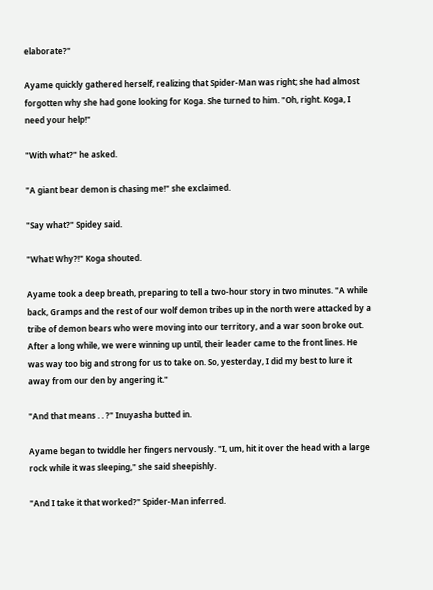elaborate?"

Ayame quickly gathered herself, realizing that Spider-Man was right; she had almost forgotten why she had gone looking for Koga. She turned to him. "Oh, right. Koga, I need your help!"

"With what?" he asked.

"A giant bear demon is chasing me!" she exclaimed.

"Say what?" Spidey said.

"What! Why?!" Koga shouted.

Ayame took a deep breath, preparing to tell a two-hour story in two minutes. "A while back, Gramps and the rest of our wolf demon tribes up in the north were attacked by a tribe of demon bears who were moving into our territory, and a war soon broke out. After a long while, we were winning up until, their leader came to the front lines. He was way too big and strong for us to take on. So, yesterday, I did my best to lure it away from our den by angering it."

"And that means . . ?" Inuyasha butted in.

Ayame began to twiddle her fingers nervously. "I, um, hit it over the head with a large rock while it was sleeping," she said sheepishly.

"And I take it that worked?" Spider-Man inferred.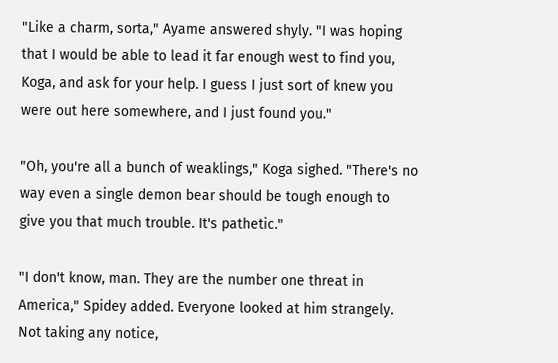"Like a charm, sorta," Ayame answered shyly. "I was hoping that I would be able to lead it far enough west to find you, Koga, and ask for your help. I guess I just sort of knew you were out here somewhere, and I just found you."

"Oh, you're all a bunch of weaklings," Koga sighed. "There's no way even a single demon bear should be tough enough to give you that much trouble. It's pathetic."

"I don't know, man. They are the number one threat in America," Spidey added. Everyone looked at him strangely. Not taking any notice,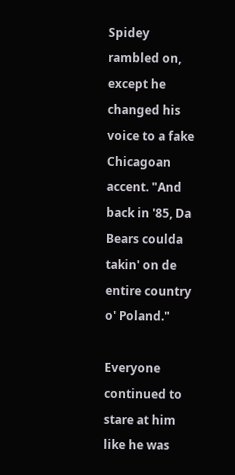Spidey rambled on, except he changed his voice to a fake Chicagoan accent. "And back in '85, Da Bears coulda takin' on de entire country o' Poland."

Everyone continued to stare at him like he was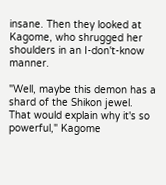insane. Then they looked at Kagome, who shrugged her shoulders in an I-don't-know manner.

"Well, maybe this demon has a shard of the Shikon jewel. That would explain why it's so powerful," Kagome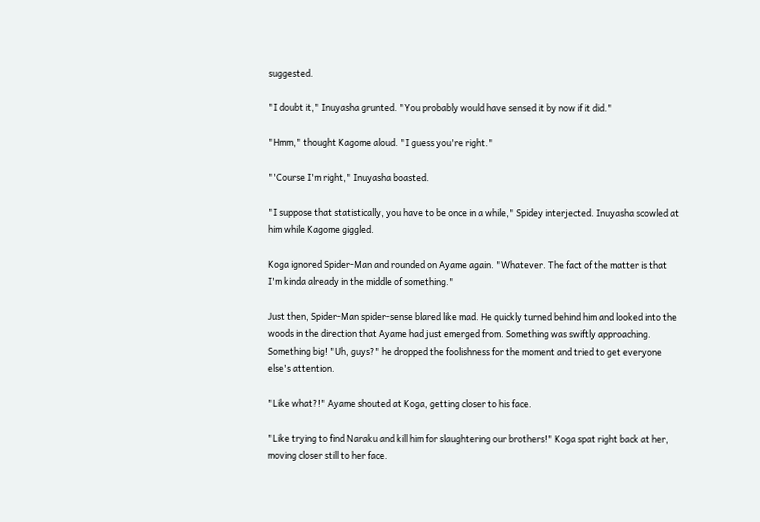suggested.

"I doubt it," Inuyasha grunted. "You probably would have sensed it by now if it did."

"Hmm," thought Kagome aloud. "I guess you're right."

"'Course I'm right," Inuyasha boasted.

"I suppose that statistically, you have to be once in a while," Spidey interjected. Inuyasha scowled at him while Kagome giggled.

Koga ignored Spider-Man and rounded on Ayame again. "Whatever. The fact of the matter is that I'm kinda already in the middle of something."

Just then, Spider-Man spider-sense blared like mad. He quickly turned behind him and looked into the woods in the direction that Ayame had just emerged from. Something was swiftly approaching. Something big! "Uh, guys?" he dropped the foolishness for the moment and tried to get everyone else's attention.

"Like what?!" Ayame shouted at Koga, getting closer to his face.

"Like trying to find Naraku and kill him for slaughtering our brothers!" Koga spat right back at her, moving closer still to her face.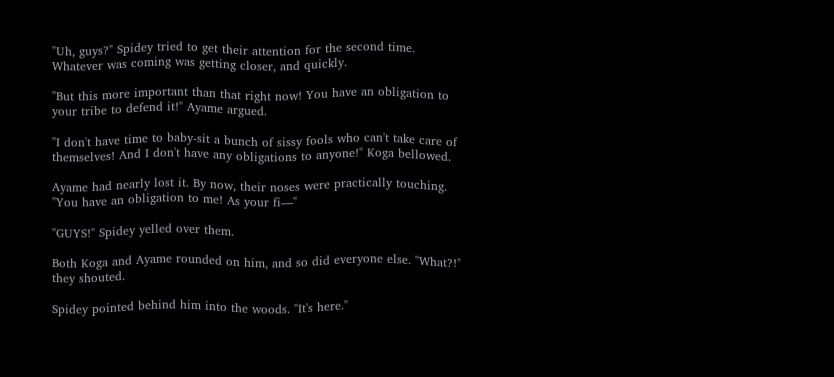"Uh, guys?" Spidey tried to get their attention for the second time. Whatever was coming was getting closer, and quickly.

"But this more important than that right now! You have an obligation to your tribe to defend it!" Ayame argued.

"I don't have time to baby-sit a bunch of sissy fools who can't take care of themselves! And I don't have any obligations to anyone!" Koga bellowed.

Ayame had nearly lost it. By now, their noses were practically touching. "You have an obligation to me! As your fi—"

"GUYS!" Spidey yelled over them.

Both Koga and Ayame rounded on him, and so did everyone else. "What?!" they shouted.

Spidey pointed behind him into the woods. "It's here."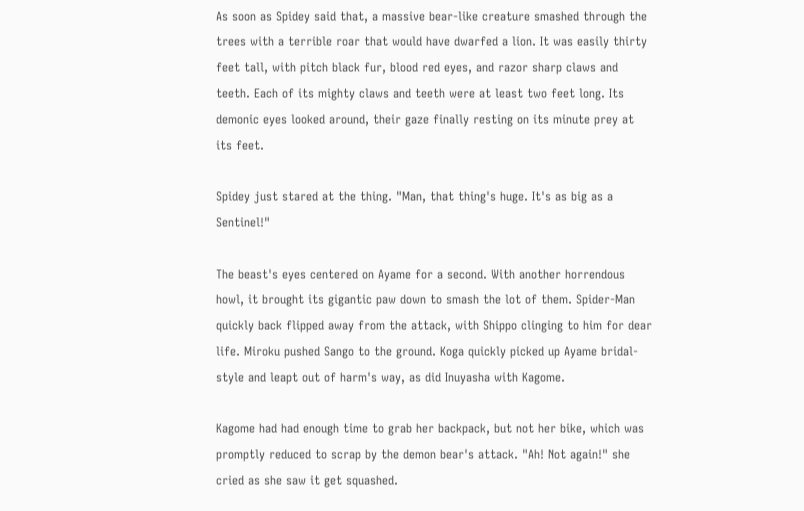As soon as Spidey said that, a massive bear-like creature smashed through the trees with a terrible roar that would have dwarfed a lion. It was easily thirty feet tall, with pitch black fur, blood red eyes, and razor sharp claws and teeth. Each of its mighty claws and teeth were at least two feet long. Its demonic eyes looked around, their gaze finally resting on its minute prey at its feet.

Spidey just stared at the thing. "Man, that thing's huge. It's as big as a Sentinel!"

The beast's eyes centered on Ayame for a second. With another horrendous howl, it brought its gigantic paw down to smash the lot of them. Spider-Man quickly back flipped away from the attack, with Shippo clinging to him for dear life. Miroku pushed Sango to the ground. Koga quickly picked up Ayame bridal-style and leapt out of harm's way, as did Inuyasha with Kagome.

Kagome had had enough time to grab her backpack, but not her bike, which was promptly reduced to scrap by the demon bear's attack. "Ah! Not again!" she cried as she saw it get squashed.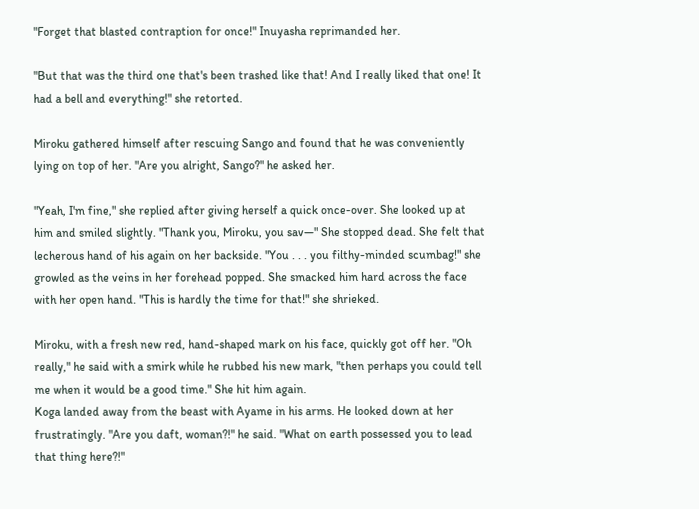"Forget that blasted contraption for once!" Inuyasha reprimanded her.

"But that was the third one that's been trashed like that! And I really liked that one! It had a bell and everything!" she retorted.

Miroku gathered himself after rescuing Sango and found that he was conveniently lying on top of her. "Are you alright, Sango?" he asked her.

"Yeah, I'm fine," she replied after giving herself a quick once-over. She looked up at him and smiled slightly. "Thank you, Miroku, you sav—" She stopped dead. She felt that lecherous hand of his again on her backside. "You . . . you filthy-minded scumbag!" she growled as the veins in her forehead popped. She smacked him hard across the face with her open hand. "This is hardly the time for that!" she shrieked.

Miroku, with a fresh new red, hand-shaped mark on his face, quickly got off her. "Oh really," he said with a smirk while he rubbed his new mark, "then perhaps you could tell me when it would be a good time." She hit him again.
Koga landed away from the beast with Ayame in his arms. He looked down at her frustratingly. "Are you daft, woman?!" he said. "What on earth possessed you to lead that thing here?!"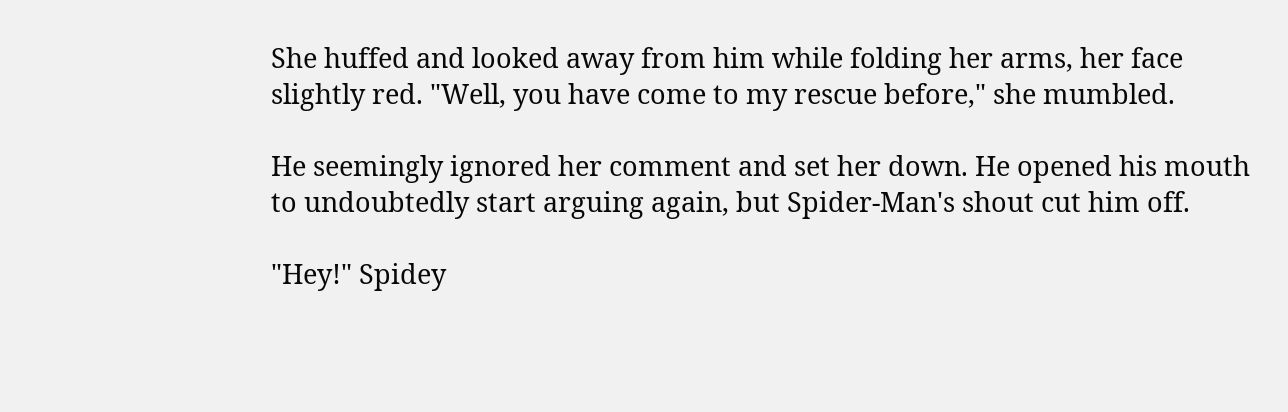She huffed and looked away from him while folding her arms, her face slightly red. "Well, you have come to my rescue before," she mumbled.

He seemingly ignored her comment and set her down. He opened his mouth to undoubtedly start arguing again, but Spider-Man's shout cut him off.

"Hey!" Spidey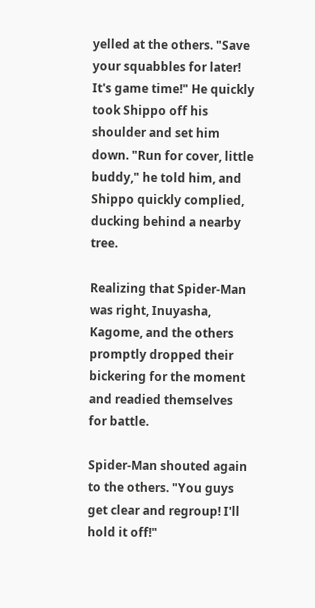yelled at the others. "Save your squabbles for later! It's game time!" He quickly took Shippo off his shoulder and set him down. "Run for cover, little buddy," he told him, and Shippo quickly complied, ducking behind a nearby tree.

Realizing that Spider-Man was right, Inuyasha, Kagome, and the others promptly dropped their bickering for the moment and readied themselves for battle.

Spider-Man shouted again to the others. "You guys get clear and regroup! I'll hold it off!"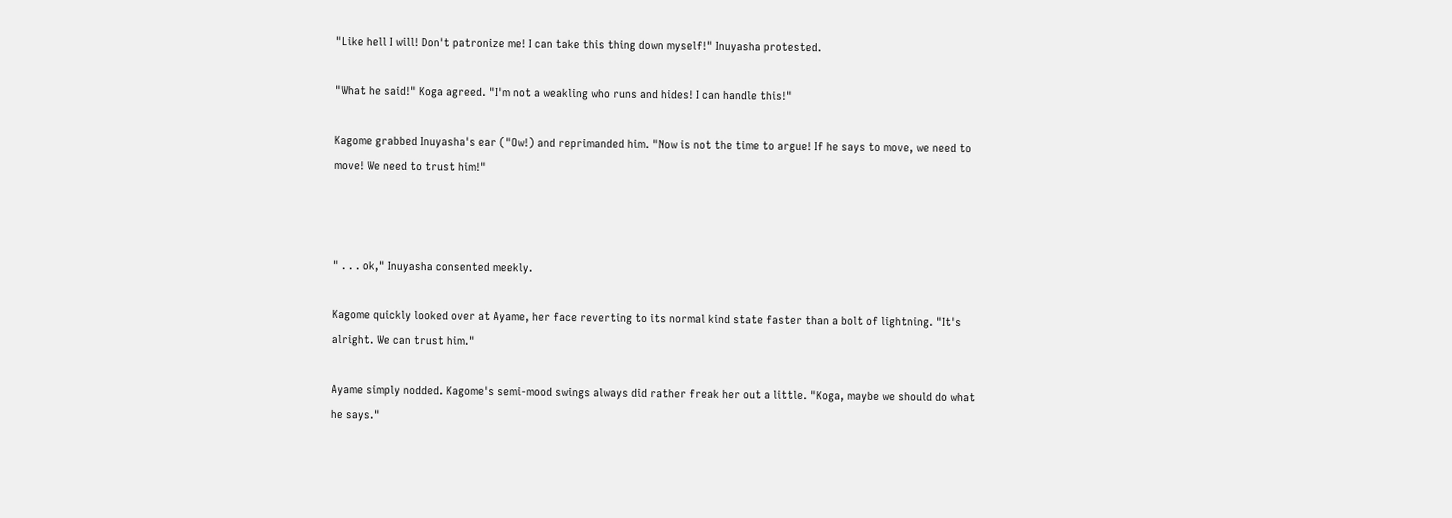"Like hell I will! Don't patronize me! I can take this thing down myself!" Inuyasha protested.

"What he said!" Koga agreed. "I'm not a weakling who runs and hides! I can handle this!"

Kagome grabbed Inuyasha's ear ("Ow!) and reprimanded him. "Now is not the time to argue! If he says to move, we need to move! We need to trust him!"



" . . . ok," Inuyasha consented meekly.

Kagome quickly looked over at Ayame, her face reverting to its normal kind state faster than a bolt of lightning. "It's alright. We can trust him."

Ayame simply nodded. Kagome's semi-mood swings always did rather freak her out a little. "Koga, maybe we should do what he says."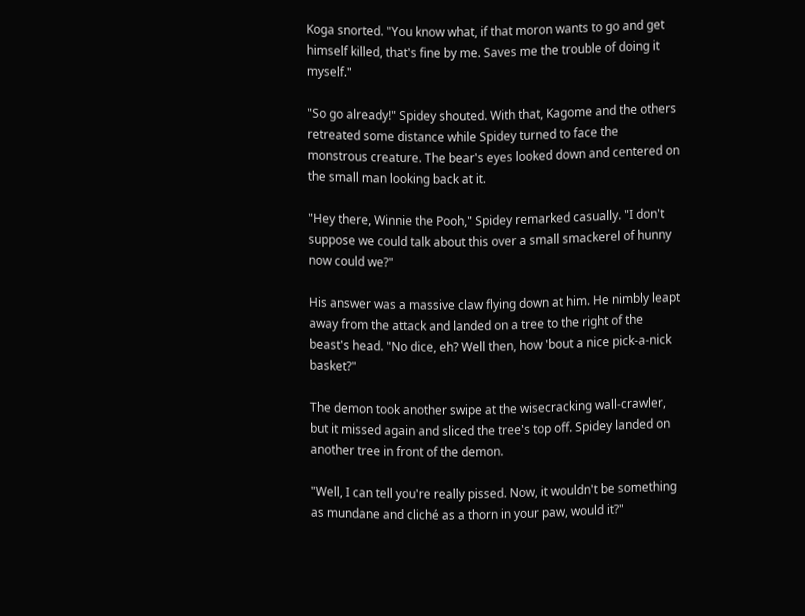Koga snorted. "You know what, if that moron wants to go and get himself killed, that's fine by me. Saves me the trouble of doing it myself."

"So go already!" Spidey shouted. With that, Kagome and the others retreated some distance while Spidey turned to face the monstrous creature. The bear's eyes looked down and centered on the small man looking back at it.

"Hey there, Winnie the Pooh," Spidey remarked casually. "I don't suppose we could talk about this over a small smackerel of hunny now could we?"

His answer was a massive claw flying down at him. He nimbly leapt away from the attack and landed on a tree to the right of the beast's head. "No dice, eh? Well then, how 'bout a nice pick-a-nick basket?"

The demon took another swipe at the wisecracking wall-crawler, but it missed again and sliced the tree's top off. Spidey landed on another tree in front of the demon.

"Well, I can tell you're really pissed. Now, it wouldn't be something as mundane and cliché as a thorn in your paw, would it?"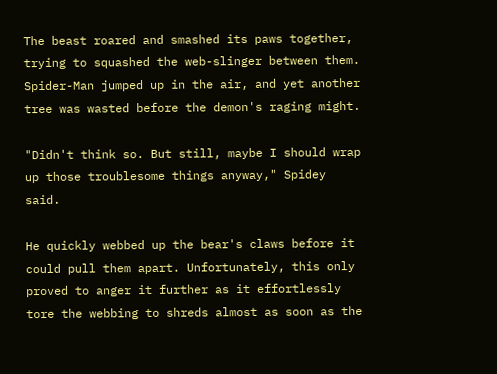The beast roared and smashed its paws together, trying to squashed the web-slinger between them. Spider-Man jumped up in the air, and yet another tree was wasted before the demon's raging might.

"Didn't think so. But still, maybe I should wrap up those troublesome things anyway," Spidey said.

He quickly webbed up the bear's claws before it could pull them apart. Unfortunately, this only proved to anger it further as it effortlessly tore the webbing to shreds almost as soon as the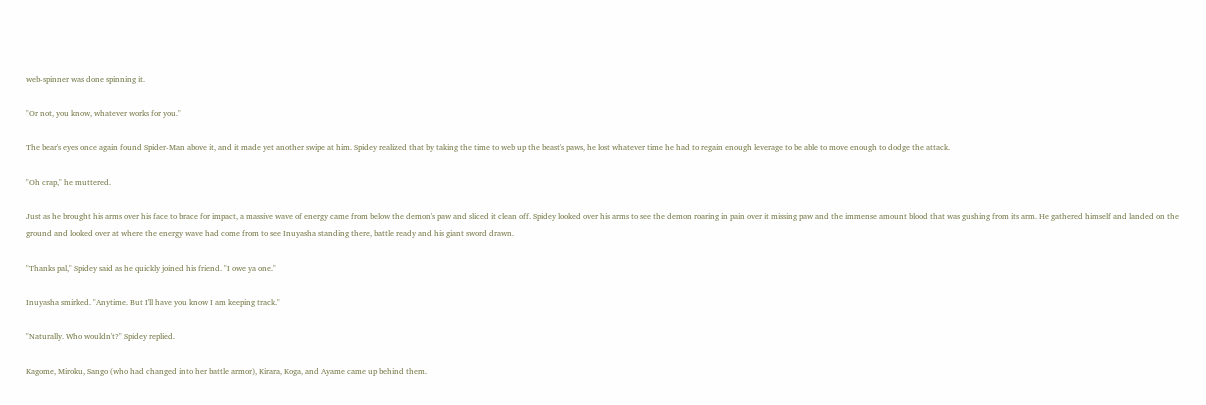web-spinner was done spinning it.

"Or not, you know, whatever works for you."

The bear's eyes once again found Spider-Man above it, and it made yet another swipe at him. Spidey realized that by taking the time to web up the beast's paws, he lost whatever time he had to regain enough leverage to be able to move enough to dodge the attack.

"Oh crap," he muttered.

Just as he brought his arms over his face to brace for impact, a massive wave of energy came from below the demon's paw and sliced it clean off. Spidey looked over his arms to see the demon roaring in pain over it missing paw and the immense amount blood that was gushing from its arm. He gathered himself and landed on the ground and looked over at where the energy wave had come from to see Inuyasha standing there, battle ready and his giant sword drawn.

"Thanks pal," Spidey said as he quickly joined his friend. "I owe ya one."

Inuyasha smirked. "Anytime. But I'll have you know I am keeping track."

"Naturally. Who wouldn't?" Spidey replied.

Kagome, Miroku, Sango (who had changed into her battle armor), Kirara, Koga, and Ayame came up behind them.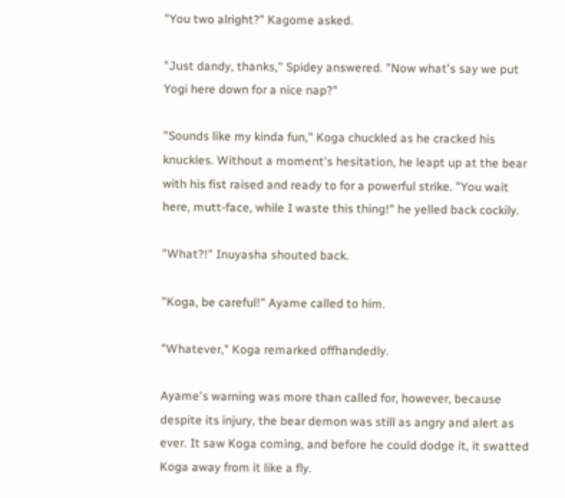"You two alright?" Kagome asked.

"Just dandy, thanks," Spidey answered. "Now what's say we put Yogi here down for a nice nap?"

"Sounds like my kinda fun," Koga chuckled as he cracked his knuckles. Without a moment's hesitation, he leapt up at the bear with his fist raised and ready to for a powerful strike. "You wait here, mutt-face, while I waste this thing!" he yelled back cockily.

"What?!" Inuyasha shouted back.

"Koga, be careful!" Ayame called to him.

"Whatever," Koga remarked offhandedly.

Ayame's warning was more than called for, however, because despite its injury, the bear demon was still as angry and alert as ever. It saw Koga coming, and before he could dodge it, it swatted Koga away from it like a fly.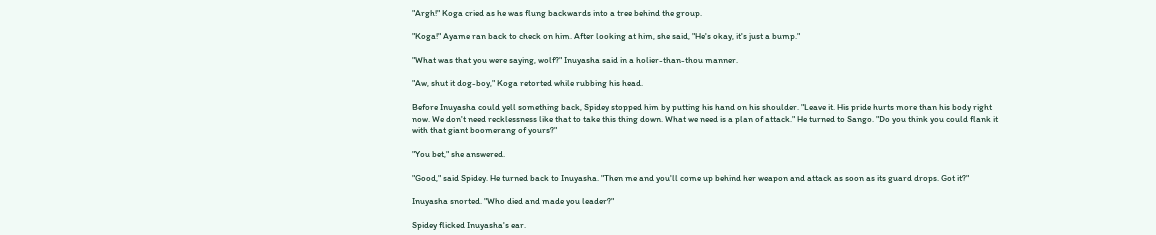"Argh!" Koga cried as he was flung backwards into a tree behind the group.

"Koga!" Ayame ran back to check on him. After looking at him, she said, "He's okay, it's just a bump."

"What was that you were saying, wolf?" Inuyasha said in a holier-than-thou manner.

"Aw, shut it dog-boy," Koga retorted while rubbing his head.

Before Inuyasha could yell something back, Spidey stopped him by putting his hand on his shoulder. "Leave it. His pride hurts more than his body right now. We don't need recklessness like that to take this thing down. What we need is a plan of attack." He turned to Sango. "Do you think you could flank it with that giant boomerang of yours?"

"You bet," she answered.

"Good," said Spidey. He turned back to Inuyasha. "Then me and you'll come up behind her weapon and attack as soon as its guard drops. Got it?"

Inuyasha snorted. "Who died and made you leader?"

Spidey flicked Inuyasha's ear.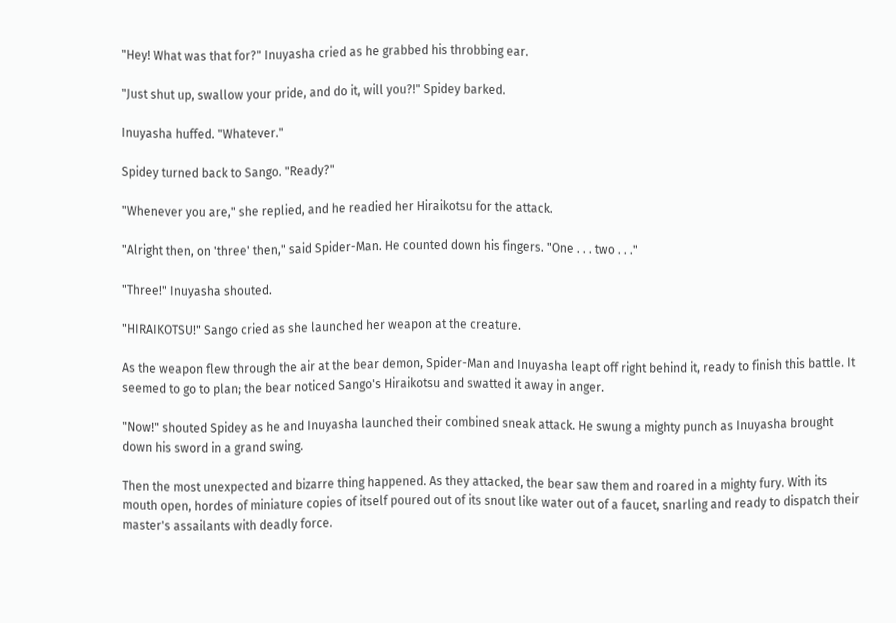"Hey! What was that for?" Inuyasha cried as he grabbed his throbbing ear.

"Just shut up, swallow your pride, and do it, will you?!" Spidey barked.

Inuyasha huffed. "Whatever."

Spidey turned back to Sango. "Ready?"

"Whenever you are," she replied, and he readied her Hiraikotsu for the attack.

"Alright then, on 'three' then," said Spider-Man. He counted down his fingers. "One . . . two . . ."

"Three!" Inuyasha shouted.

"HIRAIKOTSU!" Sango cried as she launched her weapon at the creature.

As the weapon flew through the air at the bear demon, Spider-Man and Inuyasha leapt off right behind it, ready to finish this battle. It seemed to go to plan; the bear noticed Sango's Hiraikotsu and swatted it away in anger.

"Now!" shouted Spidey as he and Inuyasha launched their combined sneak attack. He swung a mighty punch as Inuyasha brought down his sword in a grand swing.

Then the most unexpected and bizarre thing happened. As they attacked, the bear saw them and roared in a mighty fury. With its mouth open, hordes of miniature copies of itself poured out of its snout like water out of a faucet, snarling and ready to dispatch their master's assailants with deadly force.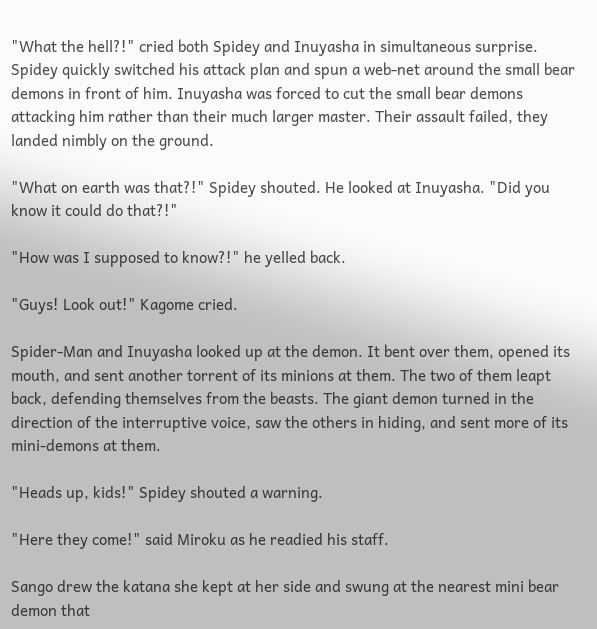"What the hell?!" cried both Spidey and Inuyasha in simultaneous surprise. Spidey quickly switched his attack plan and spun a web-net around the small bear demons in front of him. Inuyasha was forced to cut the small bear demons attacking him rather than their much larger master. Their assault failed, they landed nimbly on the ground.

"What on earth was that?!" Spidey shouted. He looked at Inuyasha. "Did you know it could do that?!"

"How was I supposed to know?!" he yelled back.

"Guys! Look out!" Kagome cried.

Spider-Man and Inuyasha looked up at the demon. It bent over them, opened its mouth, and sent another torrent of its minions at them. The two of them leapt back, defending themselves from the beasts. The giant demon turned in the direction of the interruptive voice, saw the others in hiding, and sent more of its mini-demons at them.

"Heads up, kids!" Spidey shouted a warning.

"Here they come!" said Miroku as he readied his staff.

Sango drew the katana she kept at her side and swung at the nearest mini bear demon that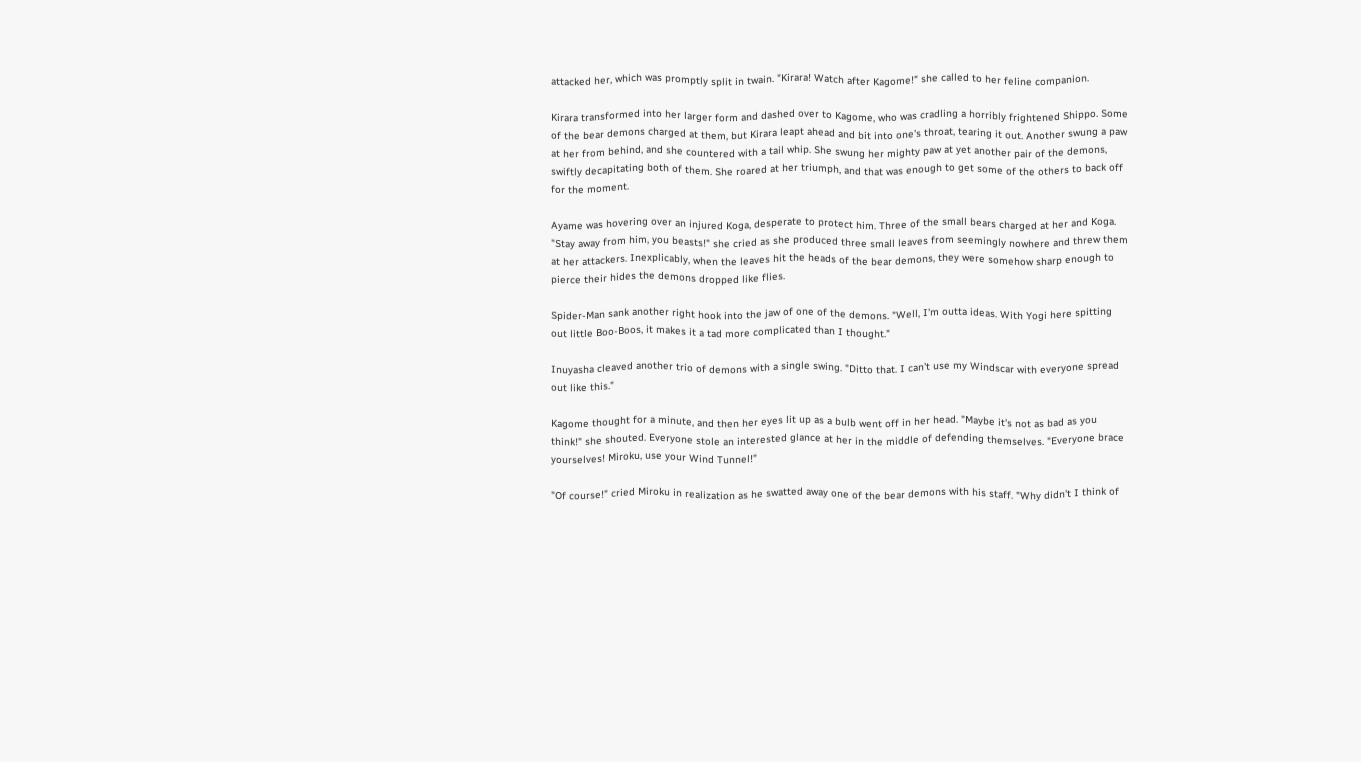attacked her, which was promptly split in twain. "Kirara! Watch after Kagome!" she called to her feline companion.

Kirara transformed into her larger form and dashed over to Kagome, who was cradling a horribly frightened Shippo. Some of the bear demons charged at them, but Kirara leapt ahead and bit into one's throat, tearing it out. Another swung a paw at her from behind, and she countered with a tail whip. She swung her mighty paw at yet another pair of the demons, swiftly decapitating both of them. She roared at her triumph, and that was enough to get some of the others to back off for the moment.

Ayame was hovering over an injured Koga, desperate to protect him. Three of the small bears charged at her and Koga. "Stay away from him, you beasts!" she cried as she produced three small leaves from seemingly nowhere and threw them at her attackers. Inexplicably, when the leaves hit the heads of the bear demons, they were somehow sharp enough to pierce their hides the demons dropped like flies.

Spider-Man sank another right hook into the jaw of one of the demons. "Well, I'm outta ideas. With Yogi here spitting out little Boo-Boos, it makes it a tad more complicated than I thought."

Inuyasha cleaved another trio of demons with a single swing. "Ditto that. I can't use my Windscar with everyone spread out like this."

Kagome thought for a minute, and then her eyes lit up as a bulb went off in her head. "Maybe it's not as bad as you think!" she shouted. Everyone stole an interested glance at her in the middle of defending themselves. "Everyone brace yourselves! Miroku, use your Wind Tunnel!"

"Of course!" cried Miroku in realization as he swatted away one of the bear demons with his staff. "Why didn't I think of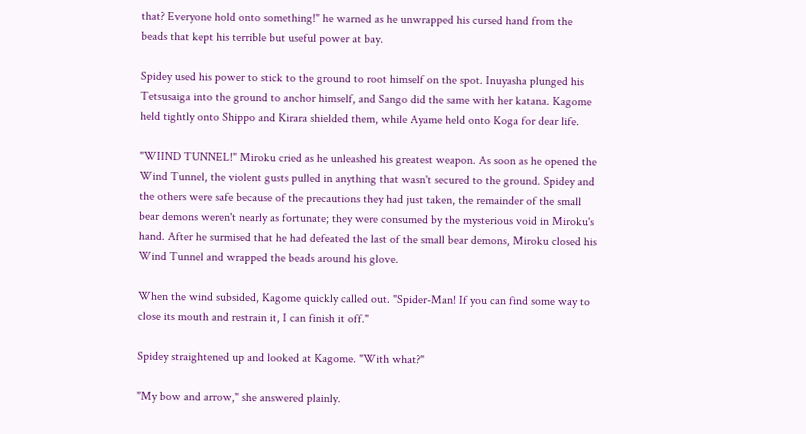that? Everyone hold onto something!" he warned as he unwrapped his cursed hand from the beads that kept his terrible but useful power at bay.

Spidey used his power to stick to the ground to root himself on the spot. Inuyasha plunged his Tetsusaiga into the ground to anchor himself, and Sango did the same with her katana. Kagome held tightly onto Shippo and Kirara shielded them, while Ayame held onto Koga for dear life.

"WIIND TUNNEL!" Miroku cried as he unleashed his greatest weapon. As soon as he opened the Wind Tunnel, the violent gusts pulled in anything that wasn't secured to the ground. Spidey and the others were safe because of the precautions they had just taken, the remainder of the small bear demons weren't nearly as fortunate; they were consumed by the mysterious void in Miroku's hand. After he surmised that he had defeated the last of the small bear demons, Miroku closed his Wind Tunnel and wrapped the beads around his glove.

When the wind subsided, Kagome quickly called out. "Spider-Man! If you can find some way to close its mouth and restrain it, I can finish it off."

Spidey straightened up and looked at Kagome. "With what?"

"My bow and arrow," she answered plainly.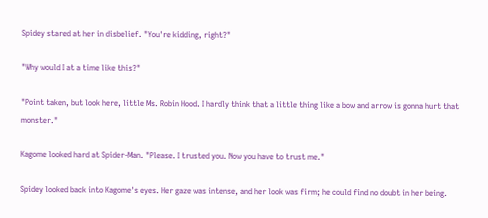Spidey stared at her in disbelief. "You're kidding, right?"

"Why would I at a time like this?"

"Point taken, but look here, little Ms. Robin Hood. I hardly think that a little thing like a bow and arrow is gonna hurt that monster."

Kagome looked hard at Spider-Man. "Please. I trusted you. Now you have to trust me."

Spidey looked back into Kagome's eyes. Her gaze was intense, and her look was firm; he could find no doubt in her being.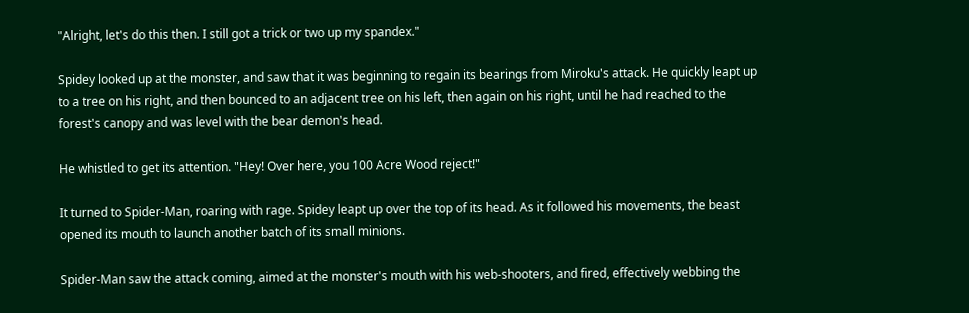"Alright, let's do this then. I still got a trick or two up my spandex."

Spidey looked up at the monster, and saw that it was beginning to regain its bearings from Miroku's attack. He quickly leapt up to a tree on his right, and then bounced to an adjacent tree on his left, then again on his right, until he had reached to the forest's canopy and was level with the bear demon's head.

He whistled to get its attention. "Hey! Over here, you 100 Acre Wood reject!"

It turned to Spider-Man, roaring with rage. Spidey leapt up over the top of its head. As it followed his movements, the beast opened its mouth to launch another batch of its small minions.

Spider-Man saw the attack coming, aimed at the monster's mouth with his web-shooters, and fired, effectively webbing the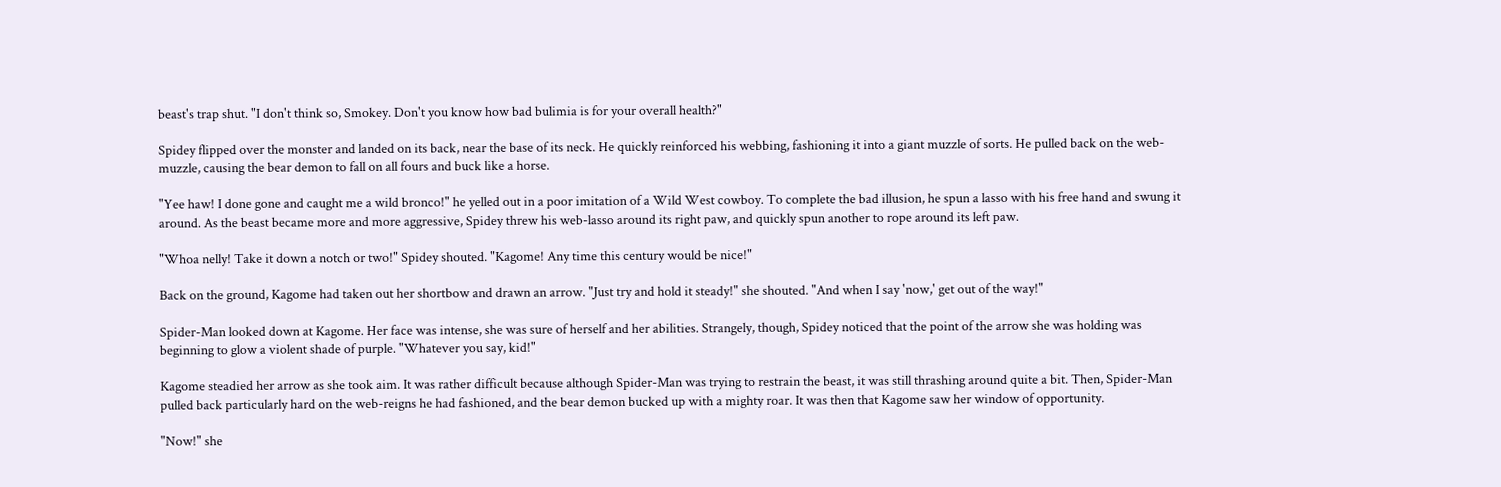beast's trap shut. "I don't think so, Smokey. Don't you know how bad bulimia is for your overall health?"

Spidey flipped over the monster and landed on its back, near the base of its neck. He quickly reinforced his webbing, fashioning it into a giant muzzle of sorts. He pulled back on the web-muzzle, causing the bear demon to fall on all fours and buck like a horse.

"Yee haw! I done gone and caught me a wild bronco!" he yelled out in a poor imitation of a Wild West cowboy. To complete the bad illusion, he spun a lasso with his free hand and swung it around. As the beast became more and more aggressive, Spidey threw his web-lasso around its right paw, and quickly spun another to rope around its left paw.

"Whoa nelly! Take it down a notch or two!" Spidey shouted. "Kagome! Any time this century would be nice!"

Back on the ground, Kagome had taken out her shortbow and drawn an arrow. "Just try and hold it steady!" she shouted. "And when I say 'now,' get out of the way!"

Spider-Man looked down at Kagome. Her face was intense, she was sure of herself and her abilities. Strangely, though, Spidey noticed that the point of the arrow she was holding was beginning to glow a violent shade of purple. "Whatever you say, kid!"

Kagome steadied her arrow as she took aim. It was rather difficult because although Spider-Man was trying to restrain the beast, it was still thrashing around quite a bit. Then, Spider-Man pulled back particularly hard on the web-reigns he had fashioned, and the bear demon bucked up with a mighty roar. It was then that Kagome saw her window of opportunity.

"Now!" she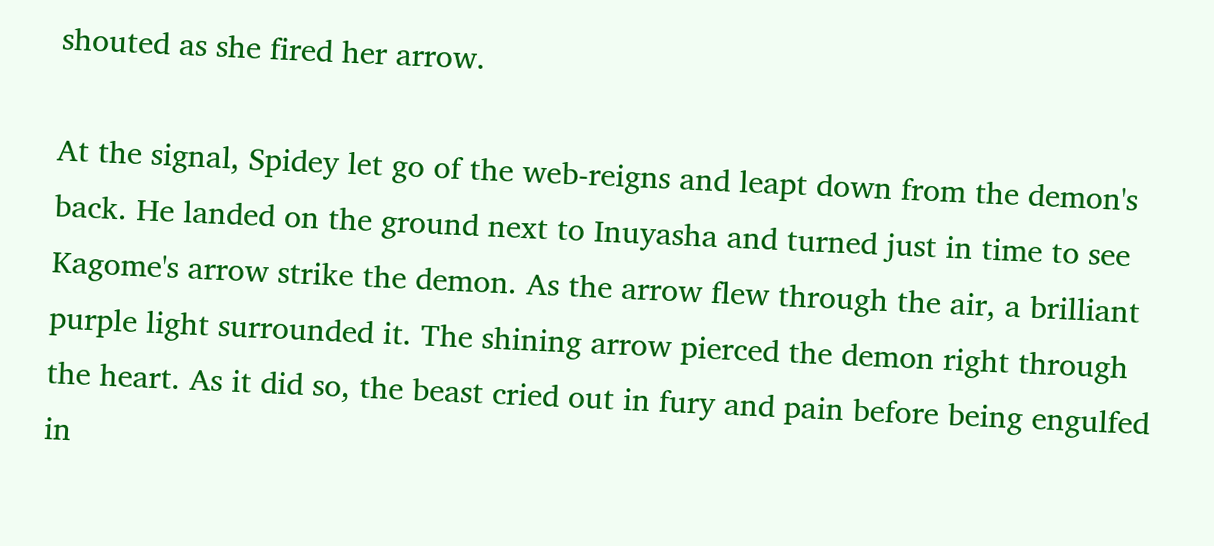shouted as she fired her arrow.

At the signal, Spidey let go of the web-reigns and leapt down from the demon's back. He landed on the ground next to Inuyasha and turned just in time to see Kagome's arrow strike the demon. As the arrow flew through the air, a brilliant purple light surrounded it. The shining arrow pierced the demon right through the heart. As it did so, the beast cried out in fury and pain before being engulfed in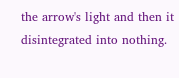the arrow's light and then it disintegrated into nothing.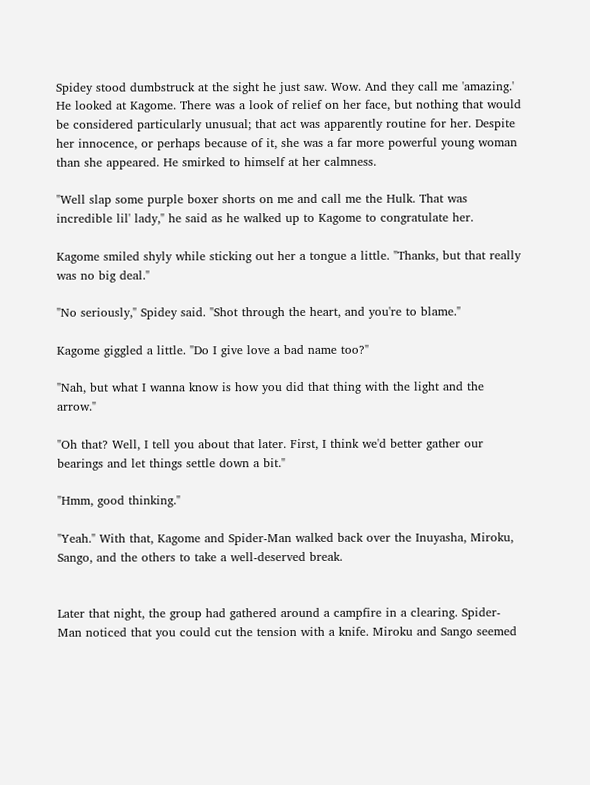Spidey stood dumbstruck at the sight he just saw. Wow. And they call me 'amazing.' He looked at Kagome. There was a look of relief on her face, but nothing that would be considered particularly unusual; that act was apparently routine for her. Despite her innocence, or perhaps because of it, she was a far more powerful young woman than she appeared. He smirked to himself at her calmness.

"Well slap some purple boxer shorts on me and call me the Hulk. That was incredible lil' lady," he said as he walked up to Kagome to congratulate her.

Kagome smiled shyly while sticking out her a tongue a little. "Thanks, but that really was no big deal."

"No seriously," Spidey said. "Shot through the heart, and you're to blame."

Kagome giggled a little. "Do I give love a bad name too?"

"Nah, but what I wanna know is how you did that thing with the light and the arrow."

"Oh that? Well, I tell you about that later. First, I think we'd better gather our bearings and let things settle down a bit."

"Hmm, good thinking."

"Yeah." With that, Kagome and Spider-Man walked back over the Inuyasha, Miroku, Sango, and the others to take a well-deserved break.


Later that night, the group had gathered around a campfire in a clearing. Spider-Man noticed that you could cut the tension with a knife. Miroku and Sango seemed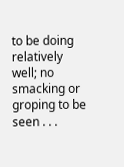to be doing relatively well; no smacking or groping to be seen . . .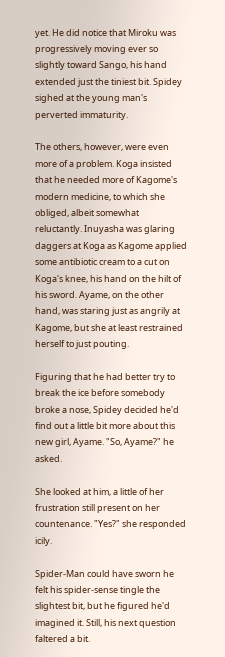yet. He did notice that Miroku was progressively moving ever so slightly toward Sango, his hand extended just the tiniest bit. Spidey sighed at the young man's perverted immaturity.

The others, however, were even more of a problem. Koga insisted that he needed more of Kagome's modern medicine, to which she obliged, albeit somewhat reluctantly. Inuyasha was glaring daggers at Koga as Kagome applied some antibiotic cream to a cut on Koga's knee, his hand on the hilt of his sword. Ayame, on the other hand, was staring just as angrily at Kagome, but she at least restrained herself to just pouting.

Figuring that he had better try to break the ice before somebody broke a nose, Spidey decided he'd find out a little bit more about this new girl, Ayame. "So, Ayame?" he asked.

She looked at him, a little of her frustration still present on her countenance. "Yes?" she responded icily.

Spider-Man could have sworn he felt his spider-sense tingle the slightest bit, but he figured he'd imagined it. Still, his next question faltered a bit.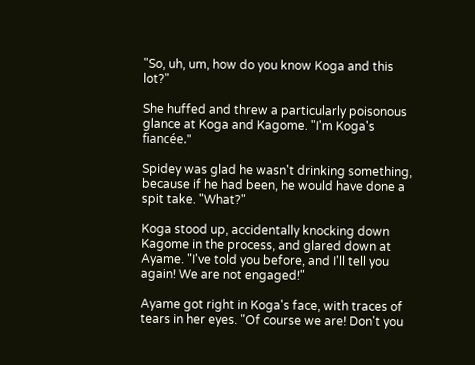"So, uh, um, how do you know Koga and this lot?"

She huffed and threw a particularly poisonous glance at Koga and Kagome. "I'm Koga's fiancée."

Spidey was glad he wasn't drinking something, because if he had been, he would have done a spit take. "What?"

Koga stood up, accidentally knocking down Kagome in the process, and glared down at Ayame. "I've told you before, and I'll tell you again! We are not engaged!"

Ayame got right in Koga's face, with traces of tears in her eyes. "Of course we are! Don't you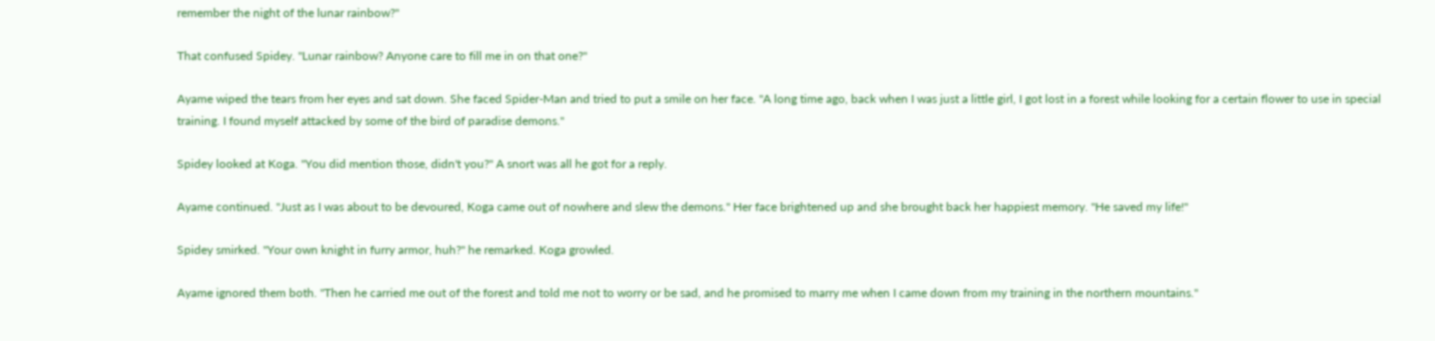remember the night of the lunar rainbow?"

That confused Spidey. "Lunar rainbow? Anyone care to fill me in on that one?"

Ayame wiped the tears from her eyes and sat down. She faced Spider-Man and tried to put a smile on her face. "A long time ago, back when I was just a little girl, I got lost in a forest while looking for a certain flower to use in special training. I found myself attacked by some of the bird of paradise demons."

Spidey looked at Koga. "You did mention those, didn't you?" A snort was all he got for a reply.

Ayame continued. "Just as I was about to be devoured, Koga came out of nowhere and slew the demons." Her face brightened up and she brought back her happiest memory. "He saved my life!"

Spidey smirked. "Your own knight in furry armor, huh?" he remarked. Koga growled.

Ayame ignored them both. "Then he carried me out of the forest and told me not to worry or be sad, and he promised to marry me when I came down from my training in the northern mountains."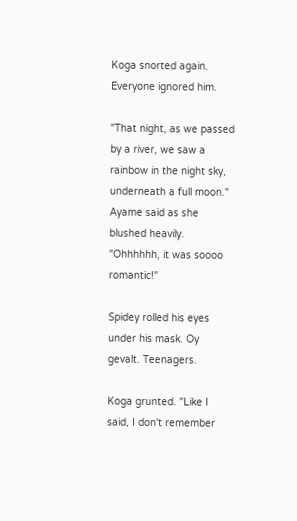Koga snorted again. Everyone ignored him.

"That night, as we passed by a river, we saw a rainbow in the night sky, underneath a full moon." Ayame said as she blushed heavily. "Ohhhhhh, it was soooo romantic!"

Spidey rolled his eyes under his mask. Oy gevalt. Teenagers.

Koga grunted. "Like I said, I don't remember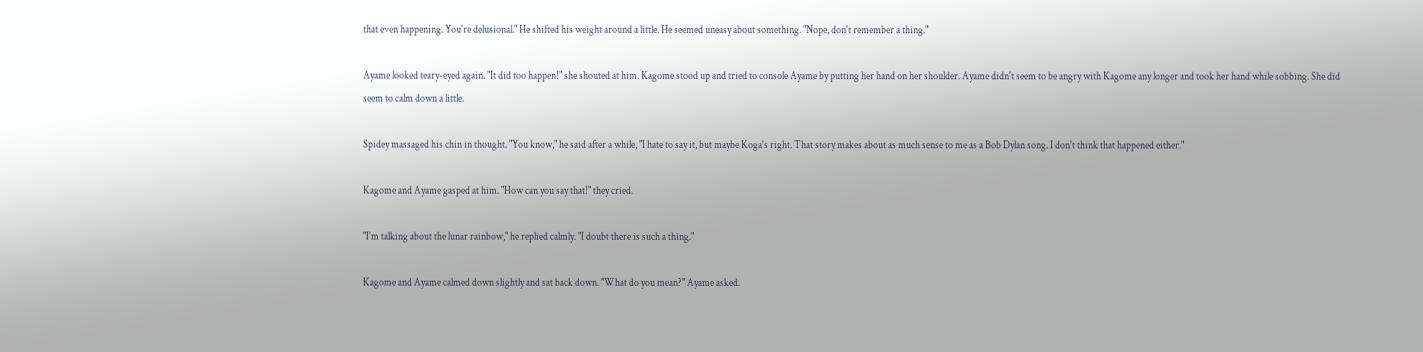that even happening. You're delusional." He shifted his weight around a little. He seemed uneasy about something. "Nope, don't remember a thing."

Ayame looked teary-eyed again. "It did too happen!" she shouted at him. Kagome stood up and tried to console Ayame by putting her hand on her shoulder. Ayame didn't seem to be angry with Kagome any longer and took her hand while sobbing. She did seem to calm down a little.

Spidey massaged his chin in thought. "You know," he said after a while, "I hate to say it, but maybe Koga's right. That story makes about as much sense to me as a Bob Dylan song. I don't think that happened either."

Kagome and Ayame gasped at him. "How can you say that!" they cried.

"I'm talking about the lunar rainbow," he replied calmly. "I doubt there is such a thing."

Kagome and Ayame calmed down slightly and sat back down. "What do you mean?" Ayame asked.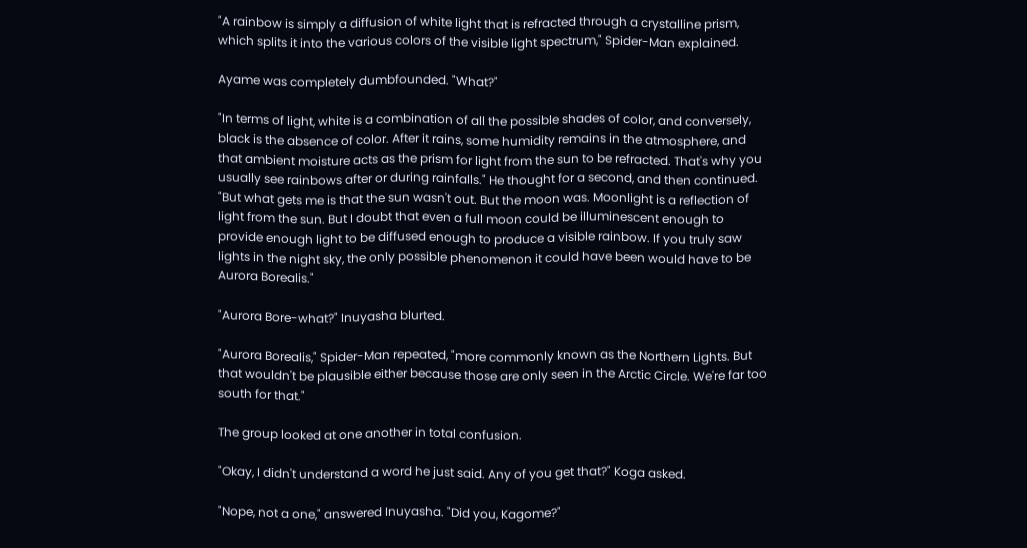"A rainbow is simply a diffusion of white light that is refracted through a crystalline prism, which splits it into the various colors of the visible light spectrum," Spider-Man explained.

Ayame was completely dumbfounded. "What?"

"In terms of light, white is a combination of all the possible shades of color, and conversely, black is the absence of color. After it rains, some humidity remains in the atmosphere, and that ambient moisture acts as the prism for light from the sun to be refracted. That's why you usually see rainbows after or during rainfalls." He thought for a second, and then continued. "But what gets me is that the sun wasn't out. But the moon was. Moonlight is a reflection of light from the sun. But I doubt that even a full moon could be illuminescent enough to provide enough light to be diffused enough to produce a visible rainbow. If you truly saw lights in the night sky, the only possible phenomenon it could have been would have to be Aurora Borealis."

"Aurora Bore-what?" Inuyasha blurted.

"Aurora Borealis," Spider-Man repeated, "more commonly known as the Northern Lights. But that wouldn't be plausible either because those are only seen in the Arctic Circle. We're far too south for that."

The group looked at one another in total confusion.

"Okay, I didn't understand a word he just said. Any of you get that?" Koga asked.

"Nope, not a one," answered Inuyasha. "Did you, Kagome?"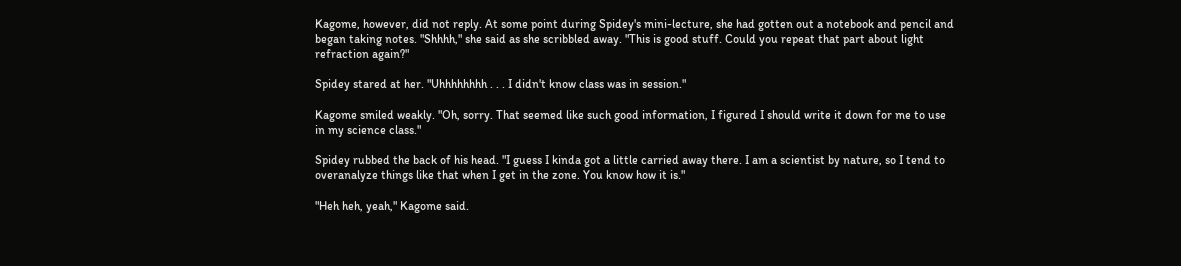Kagome, however, did not reply. At some point during Spidey's mini-lecture, she had gotten out a notebook and pencil and began taking notes. "Shhhh," she said as she scribbled away. "This is good stuff. Could you repeat that part about light refraction again?"

Spidey stared at her. "Uhhhhhhhh . . . I didn't know class was in session."

Kagome smiled weakly. "Oh, sorry. That seemed like such good information, I figured I should write it down for me to use in my science class."

Spidey rubbed the back of his head. "I guess I kinda got a little carried away there. I am a scientist by nature, so I tend to overanalyze things like that when I get in the zone. You know how it is."

"Heh heh, yeah," Kagome said.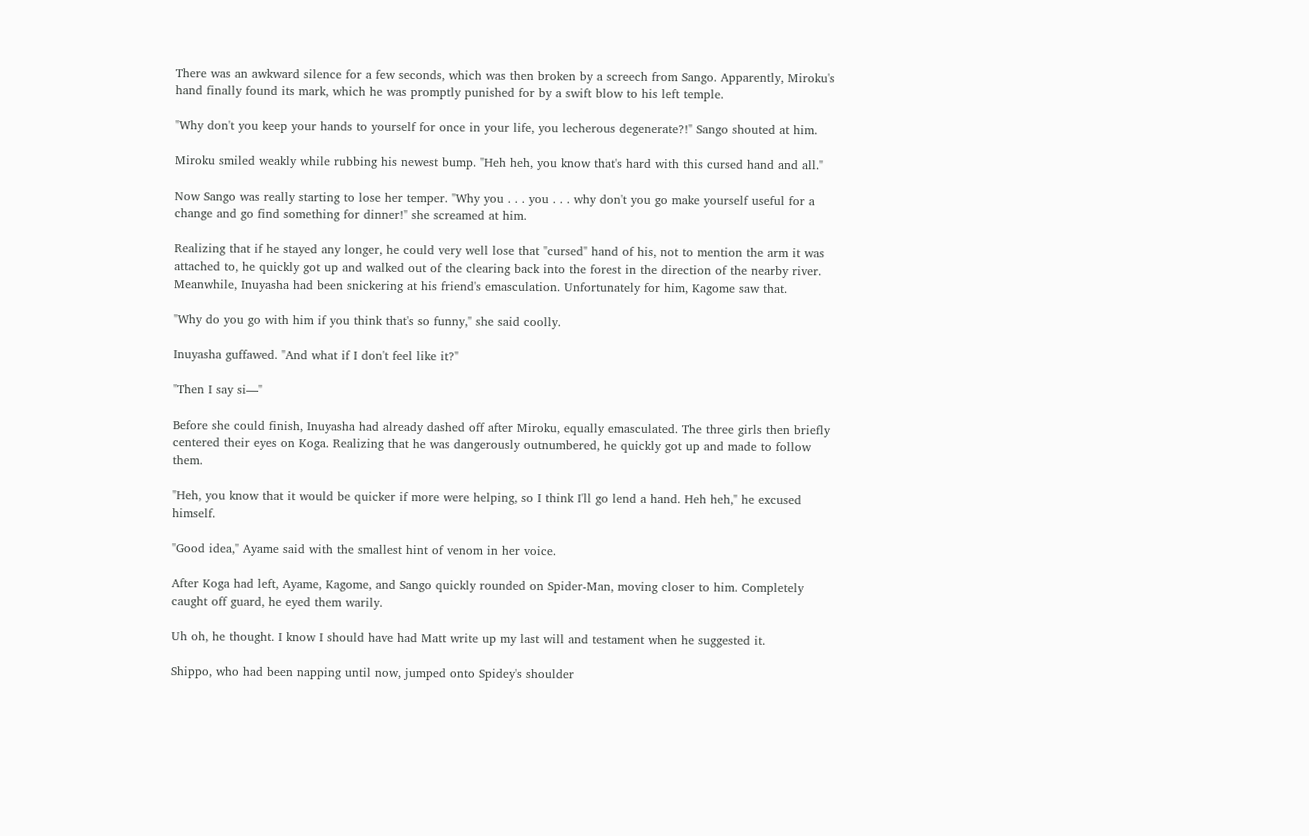There was an awkward silence for a few seconds, which was then broken by a screech from Sango. Apparently, Miroku's hand finally found its mark, which he was promptly punished for by a swift blow to his left temple.

"Why don't you keep your hands to yourself for once in your life, you lecherous degenerate?!" Sango shouted at him.

Miroku smiled weakly while rubbing his newest bump. "Heh heh, you know that's hard with this cursed hand and all."

Now Sango was really starting to lose her temper. "Why you . . . you . . . why don't you go make yourself useful for a change and go find something for dinner!" she screamed at him.

Realizing that if he stayed any longer, he could very well lose that "cursed" hand of his, not to mention the arm it was attached to, he quickly got up and walked out of the clearing back into the forest in the direction of the nearby river. Meanwhile, Inuyasha had been snickering at his friend's emasculation. Unfortunately for him, Kagome saw that.

"Why do you go with him if you think that's so funny," she said coolly.

Inuyasha guffawed. "And what if I don't feel like it?"

"Then I say si—"

Before she could finish, Inuyasha had already dashed off after Miroku, equally emasculated. The three girls then briefly centered their eyes on Koga. Realizing that he was dangerously outnumbered, he quickly got up and made to follow them.

"Heh, you know that it would be quicker if more were helping, so I think I'll go lend a hand. Heh heh," he excused himself.

"Good idea," Ayame said with the smallest hint of venom in her voice.

After Koga had left, Ayame, Kagome, and Sango quickly rounded on Spider-Man, moving closer to him. Completely caught off guard, he eyed them warily.

Uh oh, he thought. I know I should have had Matt write up my last will and testament when he suggested it.

Shippo, who had been napping until now, jumped onto Spidey's shoulder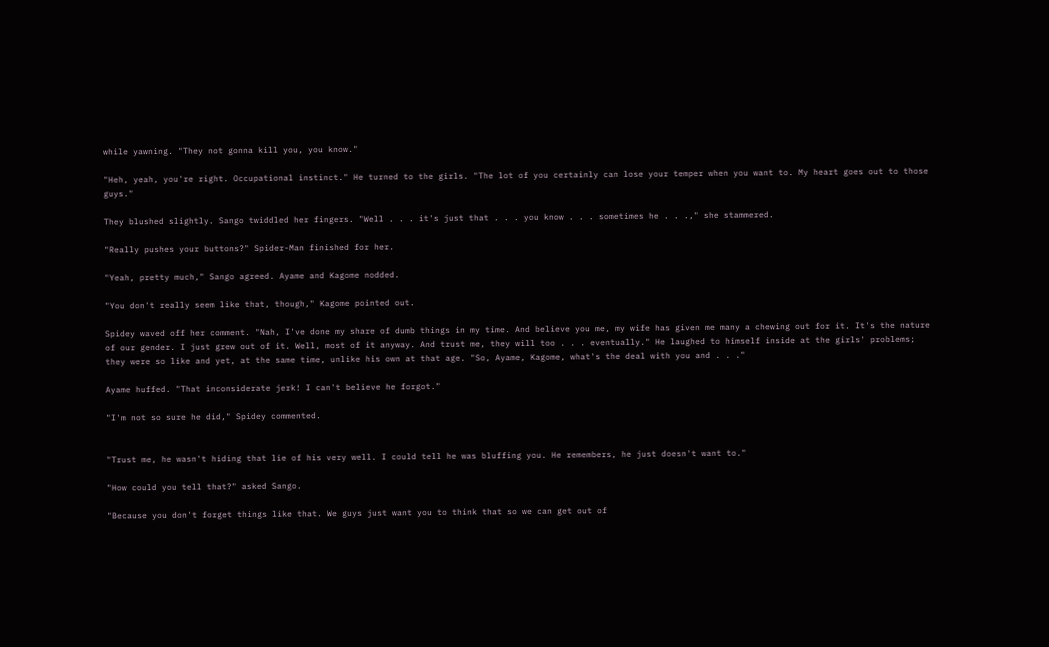while yawning. "They not gonna kill you, you know."

"Heh, yeah, you're right. Occupational instinct." He turned to the girls. "The lot of you certainly can lose your temper when you want to. My heart goes out to those guys."

They blushed slightly. Sango twiddled her fingers. "Well . . . it's just that . . . you know . . . sometimes he . . .," she stammered.

"Really pushes your buttons?" Spider-Man finished for her.

"Yeah, pretty much," Sango agreed. Ayame and Kagome nodded.

"You don't really seem like that, though," Kagome pointed out.

Spidey waved off her comment. "Nah, I've done my share of dumb things in my time. And believe you me, my wife has given me many a chewing out for it. It's the nature of our gender. I just grew out of it. Well, most of it anyway. And trust me, they will too . . . eventually." He laughed to himself inside at the girls' problems; they were so like and yet, at the same time, unlike his own at that age. "So, Ayame, Kagome, what's the deal with you and . . ."

Ayame huffed. "That inconsiderate jerk! I can't believe he forgot."

"I'm not so sure he did," Spidey commented.


"Trust me, he wasn't hiding that lie of his very well. I could tell he was bluffing you. He remembers, he just doesn't want to."

"How could you tell that?" asked Sango.

"Because you don't forget things like that. We guys just want you to think that so we can get out of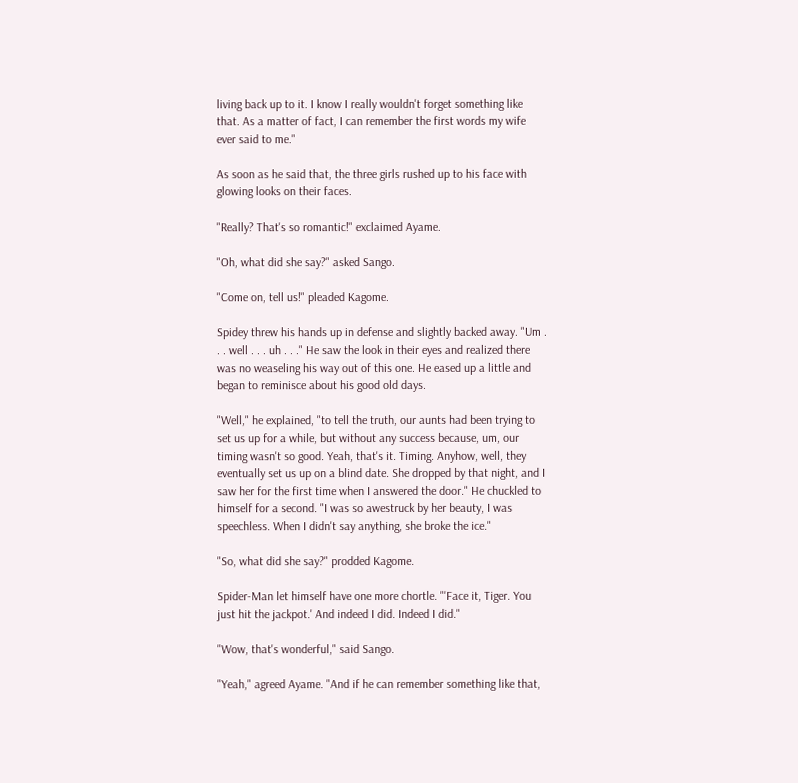living back up to it. I know I really wouldn't forget something like that. As a matter of fact, I can remember the first words my wife ever said to me."

As soon as he said that, the three girls rushed up to his face with glowing looks on their faces.

"Really? That's so romantic!" exclaimed Ayame.

"Oh, what did she say?" asked Sango.

"Come on, tell us!" pleaded Kagome.

Spidey threw his hands up in defense and slightly backed away. "Um . . . well . . . uh . . ." He saw the look in their eyes and realized there was no weaseling his way out of this one. He eased up a little and began to reminisce about his good old days.

"Well," he explained, "to tell the truth, our aunts had been trying to set us up for a while, but without any success because, um, our timing wasn't so good. Yeah, that's it. Timing. Anyhow, well, they eventually set us up on a blind date. She dropped by that night, and I saw her for the first time when I answered the door." He chuckled to himself for a second. "I was so awestruck by her beauty, I was speechless. When I didn't say anything, she broke the ice."

"So, what did she say?" prodded Kagome.

Spider-Man let himself have one more chortle. "'Face it, Tiger. You just hit the jackpot.' And indeed I did. Indeed I did."

"Wow, that's wonderful," said Sango.

"Yeah," agreed Ayame. "And if he can remember something like that,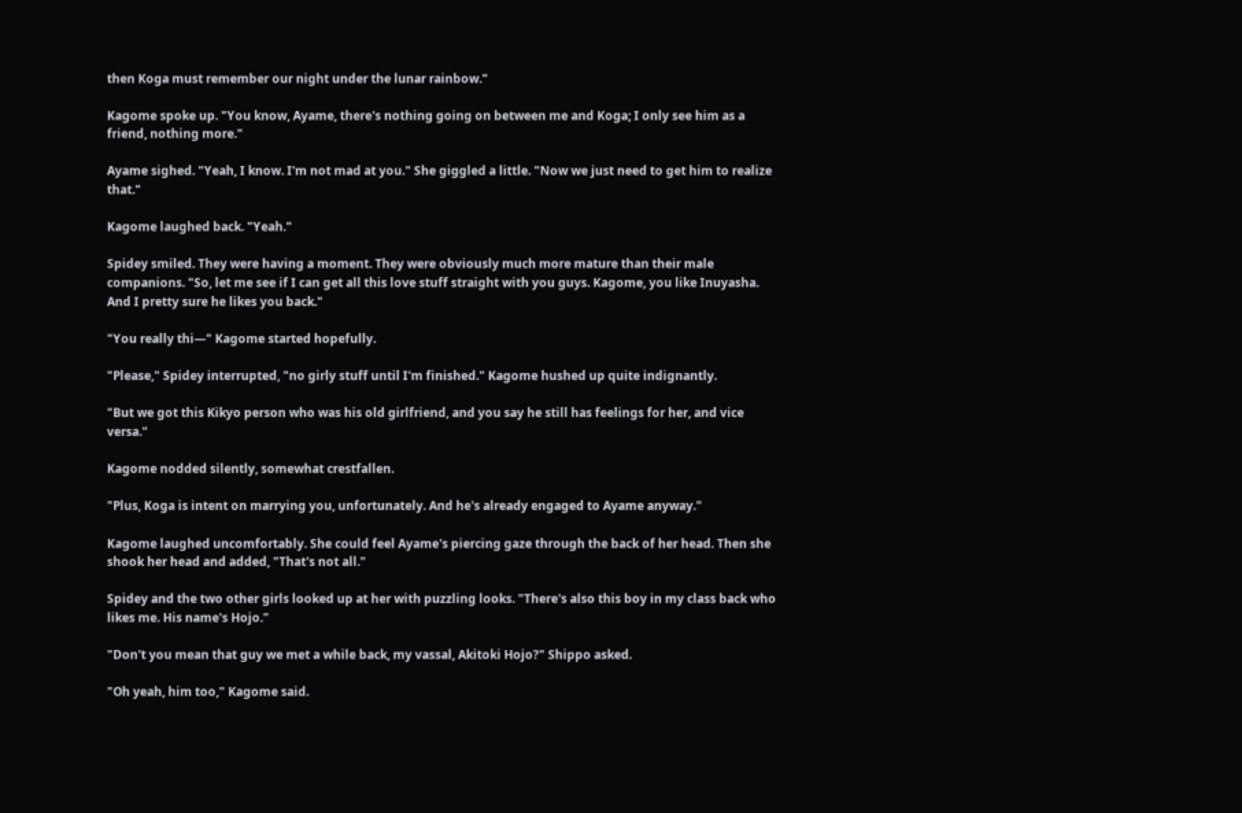then Koga must remember our night under the lunar rainbow."

Kagome spoke up. "You know, Ayame, there's nothing going on between me and Koga; I only see him as a friend, nothing more."

Ayame sighed. "Yeah, I know. I'm not mad at you." She giggled a little. "Now we just need to get him to realize that."

Kagome laughed back. "Yeah."

Spidey smiled. They were having a moment. They were obviously much more mature than their male companions. "So, let me see if I can get all this love stuff straight with you guys. Kagome, you like Inuyasha. And I pretty sure he likes you back."

"You really thi—" Kagome started hopefully.

"Please," Spidey interrupted, "no girly stuff until I'm finished." Kagome hushed up quite indignantly.

"But we got this Kikyo person who was his old girlfriend, and you say he still has feelings for her, and vice versa."

Kagome nodded silently, somewhat crestfallen.

"Plus, Koga is intent on marrying you, unfortunately. And he's already engaged to Ayame anyway."

Kagome laughed uncomfortably. She could feel Ayame's piercing gaze through the back of her head. Then she shook her head and added, "That's not all."

Spidey and the two other girls looked up at her with puzzling looks. "There's also this boy in my class back who likes me. His name's Hojo."

"Don't you mean that guy we met a while back, my vassal, Akitoki Hojo?" Shippo asked.

"Oh yeah, him too," Kagome said.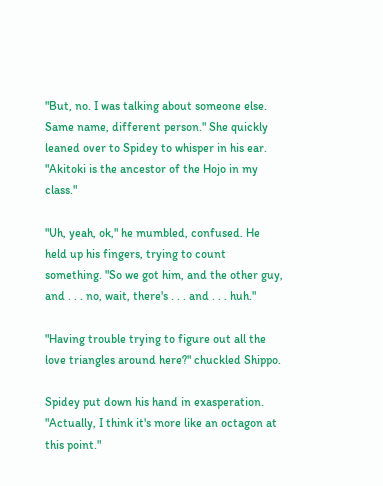"But, no. I was talking about someone else. Same name, different person." She quickly leaned over to Spidey to whisper in his ear. "Akitoki is the ancestor of the Hojo in my class."

"Uh, yeah, ok," he mumbled, confused. He held up his fingers, trying to count something. "So we got him, and the other guy, and . . . no, wait, there's . . . and . . . huh."

"Having trouble trying to figure out all the love triangles around here?" chuckled Shippo.

Spidey put down his hand in exasperation. "Actually, I think it's more like an octagon at this point."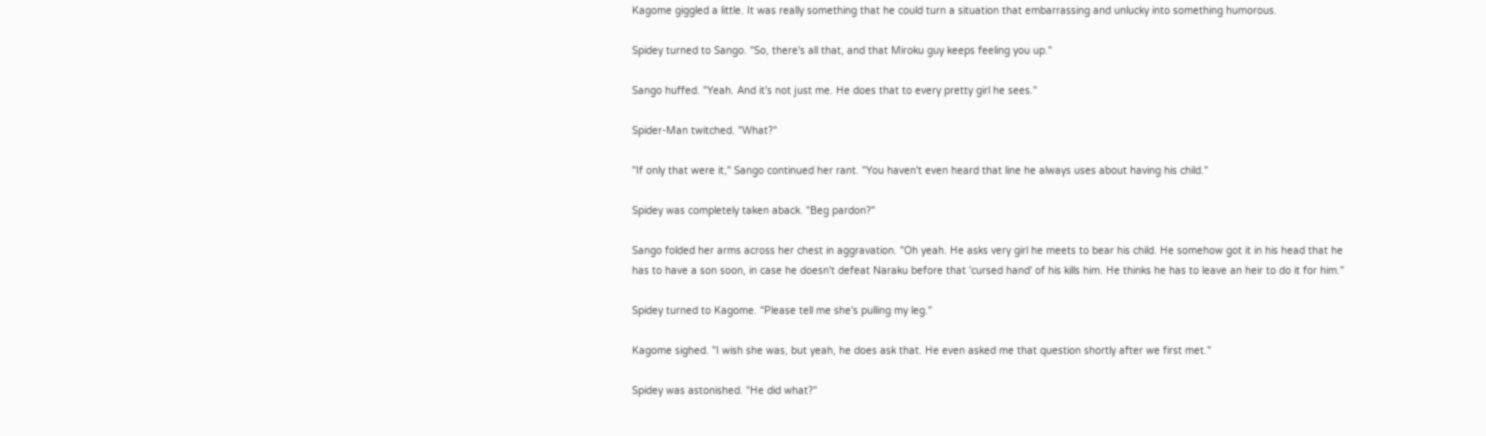Kagome giggled a little. It was really something that he could turn a situation that embarrassing and unlucky into something humorous.

Spidey turned to Sango. "So, there's all that, and that Miroku guy keeps feeling you up."

Sango huffed. "Yeah. And it's not just me. He does that to every pretty girl he sees."

Spider-Man twitched. "What?"

"If only that were it," Sango continued her rant. "You haven't even heard that line he always uses about having his child."

Spidey was completely taken aback. "Beg pardon?"

Sango folded her arms across her chest in aggravation. "Oh yeah. He asks very girl he meets to bear his child. He somehow got it in his head that he has to have a son soon, in case he doesn't defeat Naraku before that 'cursed hand' of his kills him. He thinks he has to leave an heir to do it for him."

Spidey turned to Kagome. "Please tell me she's pulling my leg."

Kagome sighed. "I wish she was, but yeah, he does ask that. He even asked me that question shortly after we first met."

Spidey was astonished. "He did what?"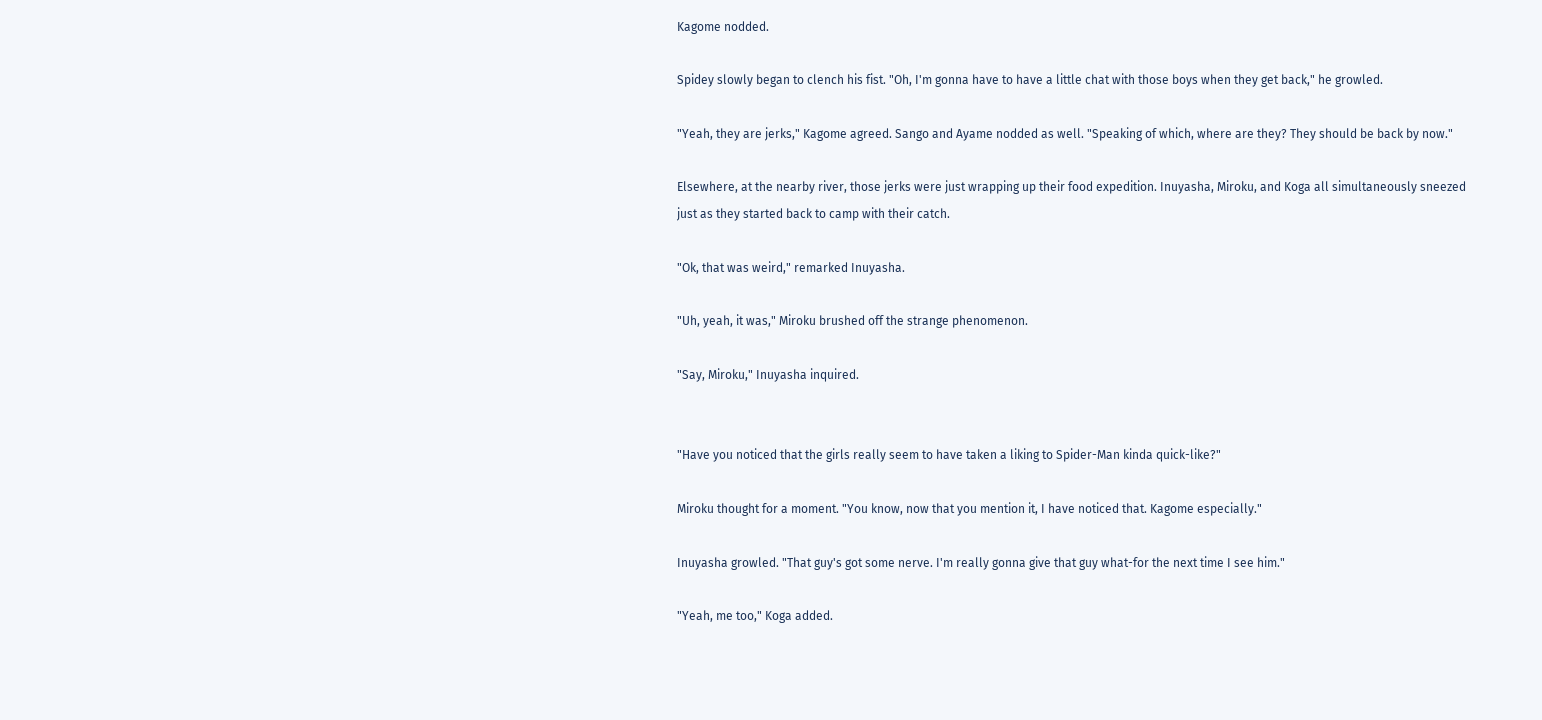Kagome nodded.

Spidey slowly began to clench his fist. "Oh, I'm gonna have to have a little chat with those boys when they get back," he growled.

"Yeah, they are jerks," Kagome agreed. Sango and Ayame nodded as well. "Speaking of which, where are they? They should be back by now."

Elsewhere, at the nearby river, those jerks were just wrapping up their food expedition. Inuyasha, Miroku, and Koga all simultaneously sneezed just as they started back to camp with their catch.

"Ok, that was weird," remarked Inuyasha.

"Uh, yeah, it was," Miroku brushed off the strange phenomenon.

"Say, Miroku," Inuyasha inquired.


"Have you noticed that the girls really seem to have taken a liking to Spider-Man kinda quick-like?"

Miroku thought for a moment. "You know, now that you mention it, I have noticed that. Kagome especially."

Inuyasha growled. "That guy's got some nerve. I'm really gonna give that guy what-for the next time I see him."

"Yeah, me too," Koga added.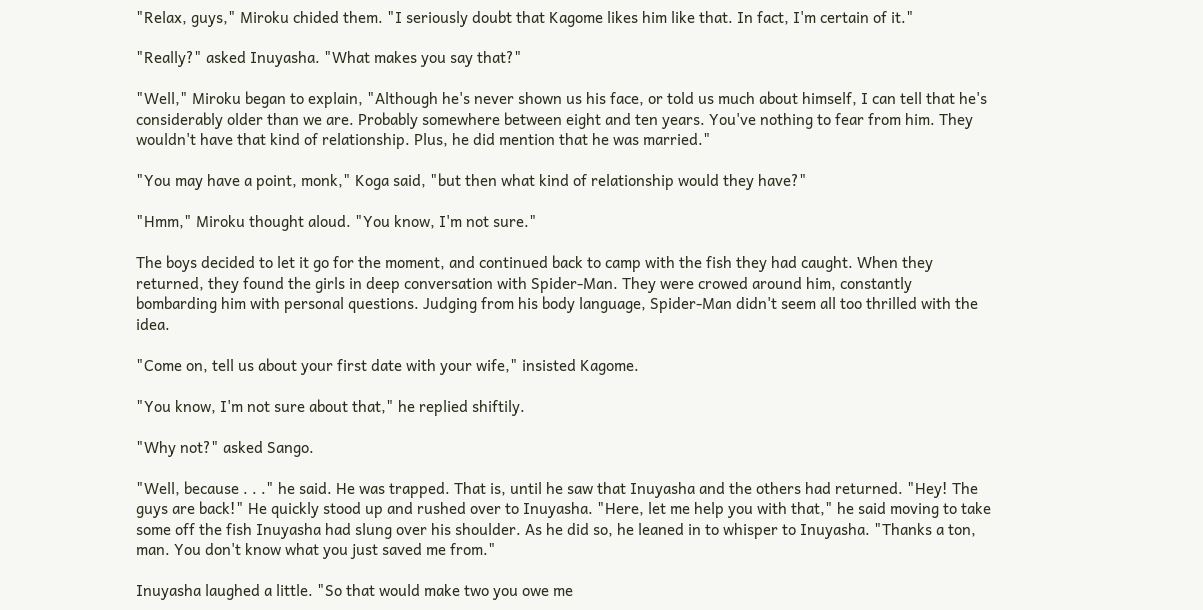"Relax, guys," Miroku chided them. "I seriously doubt that Kagome likes him like that. In fact, I'm certain of it."

"Really?" asked Inuyasha. "What makes you say that?"

"Well," Miroku began to explain, "Although he's never shown us his face, or told us much about himself, I can tell that he's considerably older than we are. Probably somewhere between eight and ten years. You've nothing to fear from him. They wouldn't have that kind of relationship. Plus, he did mention that he was married."

"You may have a point, monk," Koga said, "but then what kind of relationship would they have?"

"Hmm," Miroku thought aloud. "You know, I'm not sure."

The boys decided to let it go for the moment, and continued back to camp with the fish they had caught. When they returned, they found the girls in deep conversation with Spider-Man. They were crowed around him, constantly bombarding him with personal questions. Judging from his body language, Spider-Man didn't seem all too thrilled with the idea.

"Come on, tell us about your first date with your wife," insisted Kagome.

"You know, I'm not sure about that," he replied shiftily.

"Why not?" asked Sango.

"Well, because . . ." he said. He was trapped. That is, until he saw that Inuyasha and the others had returned. "Hey! The guys are back!" He quickly stood up and rushed over to Inuyasha. "Here, let me help you with that," he said moving to take some off the fish Inuyasha had slung over his shoulder. As he did so, he leaned in to whisper to Inuyasha. "Thanks a ton, man. You don't know what you just saved me from."

Inuyasha laughed a little. "So that would make two you owe me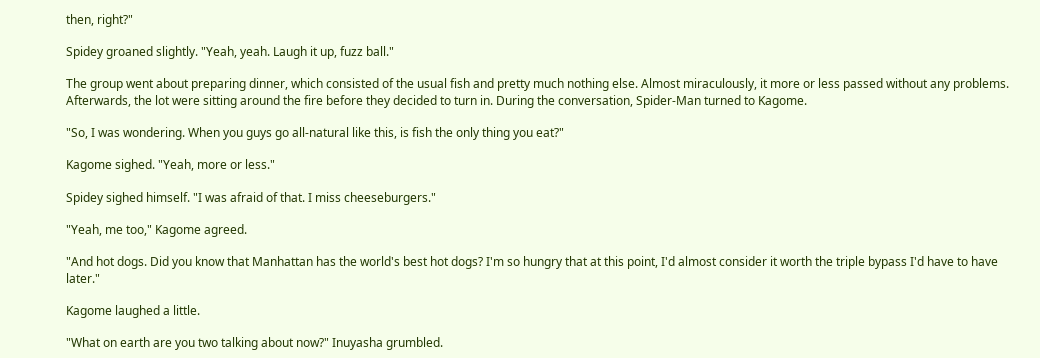then, right?"

Spidey groaned slightly. "Yeah, yeah. Laugh it up, fuzz ball."

The group went about preparing dinner, which consisted of the usual fish and pretty much nothing else. Almost miraculously, it more or less passed without any problems. Afterwards, the lot were sitting around the fire before they decided to turn in. During the conversation, Spider-Man turned to Kagome.

"So, I was wondering. When you guys go all-natural like this, is fish the only thing you eat?"

Kagome sighed. "Yeah, more or less."

Spidey sighed himself. "I was afraid of that. I miss cheeseburgers."

"Yeah, me too," Kagome agreed.

"And hot dogs. Did you know that Manhattan has the world's best hot dogs? I'm so hungry that at this point, I'd almost consider it worth the triple bypass I'd have to have later."

Kagome laughed a little.

"What on earth are you two talking about now?" Inuyasha grumbled.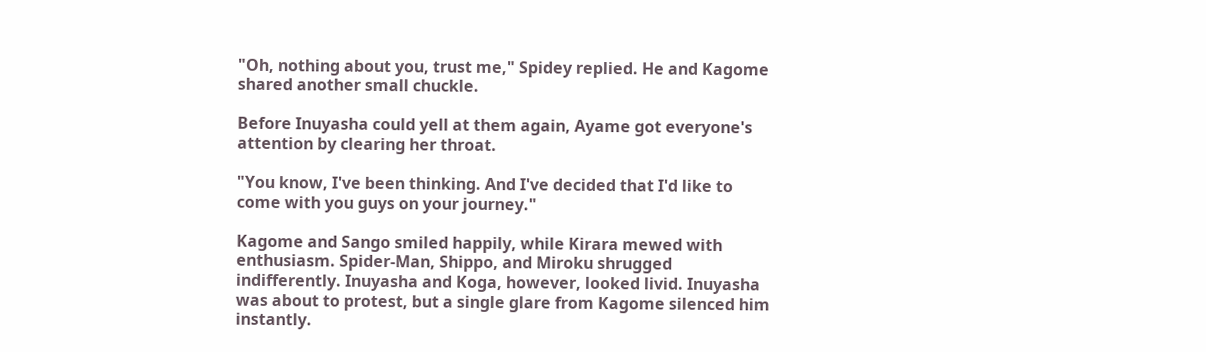"Oh, nothing about you, trust me," Spidey replied. He and Kagome shared another small chuckle.

Before Inuyasha could yell at them again, Ayame got everyone's attention by clearing her throat.

"You know, I've been thinking. And I've decided that I'd like to come with you guys on your journey."

Kagome and Sango smiled happily, while Kirara mewed with enthusiasm. Spider-Man, Shippo, and Miroku shrugged indifferently. Inuyasha and Koga, however, looked livid. Inuyasha was about to protest, but a single glare from Kagome silenced him instantly.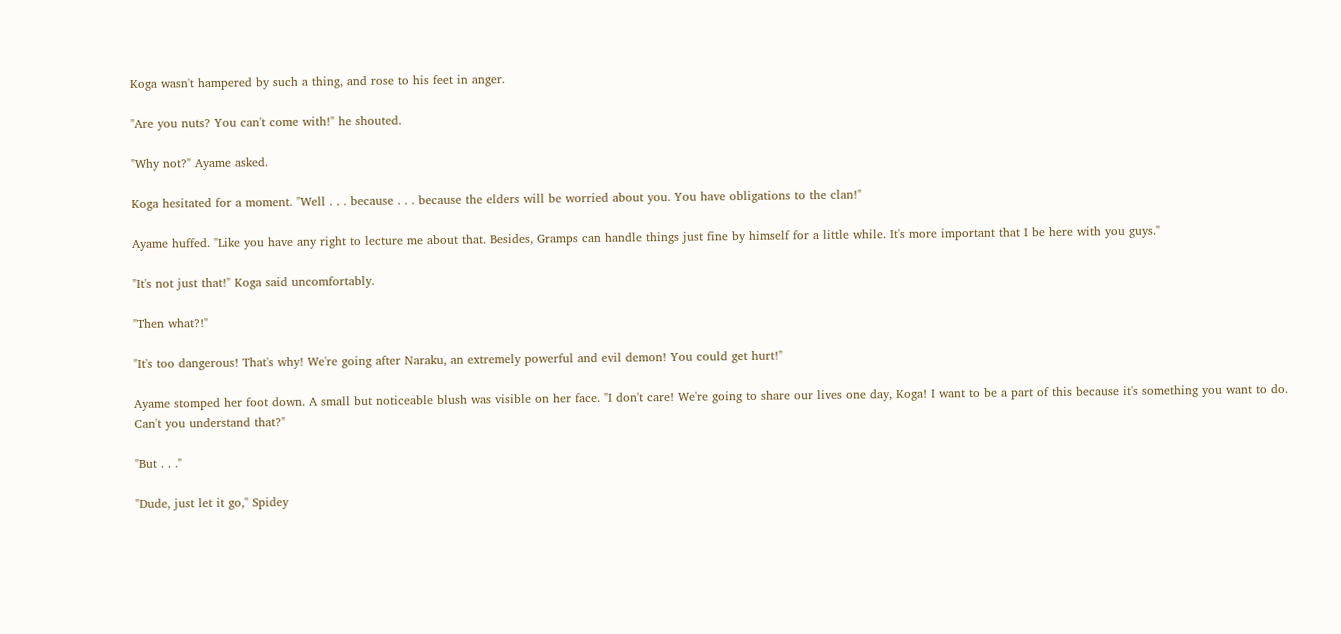Koga wasn't hampered by such a thing, and rose to his feet in anger.

"Are you nuts? You can't come with!" he shouted.

"Why not?" Ayame asked.

Koga hesitated for a moment. "Well . . . because . . . because the elders will be worried about you. You have obligations to the clan!"

Ayame huffed. "Like you have any right to lecture me about that. Besides, Gramps can handle things just fine by himself for a little while. It's more important that I be here with you guys."

"It's not just that!" Koga said uncomfortably.

"Then what?!"

"It's too dangerous! That's why! We're going after Naraku, an extremely powerful and evil demon! You could get hurt!"

Ayame stomped her foot down. A small but noticeable blush was visible on her face. "I don't care! We're going to share our lives one day, Koga! I want to be a part of this because it's something you want to do. Can't you understand that?"

"But . . ."

"Dude, just let it go," Spidey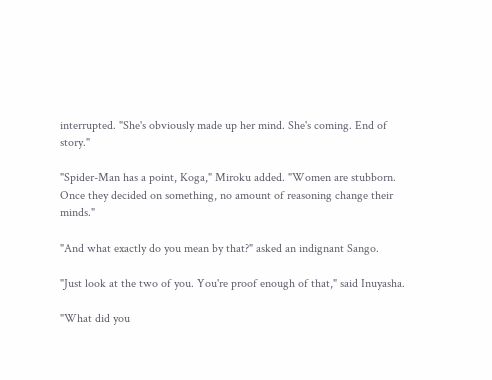interrupted. "She's obviously made up her mind. She's coming. End of story."

"Spider-Man has a point, Koga," Miroku added. "Women are stubborn. Once they decided on something, no amount of reasoning change their minds."

"And what exactly do you mean by that?" asked an indignant Sango.

"Just look at the two of you. You're proof enough of that," said Inuyasha.

"What did you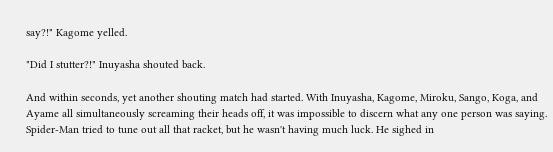say?!" Kagome yelled.

"Did I stutter?!" Inuyasha shouted back.

And within seconds, yet another shouting match had started. With Inuyasha, Kagome, Miroku, Sango, Koga, and Ayame all simultaneously screaming their heads off, it was impossible to discern what any one person was saying. Spider-Man tried to tune out all that racket, but he wasn't having much luck. He sighed in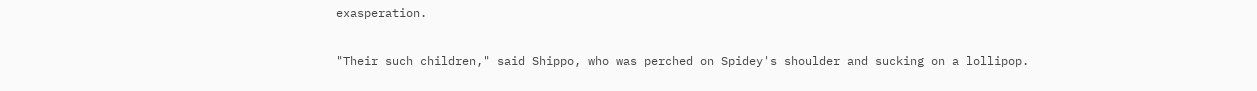exasperation.

"Their such children," said Shippo, who was perched on Spidey's shoulder and sucking on a lollipop.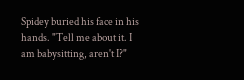Spidey buried his face in his hands. "Tell me about it. I am babysitting, aren't I?"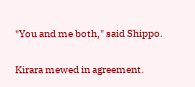"You and me both," said Shippo.

Kirara mewed in agreement.